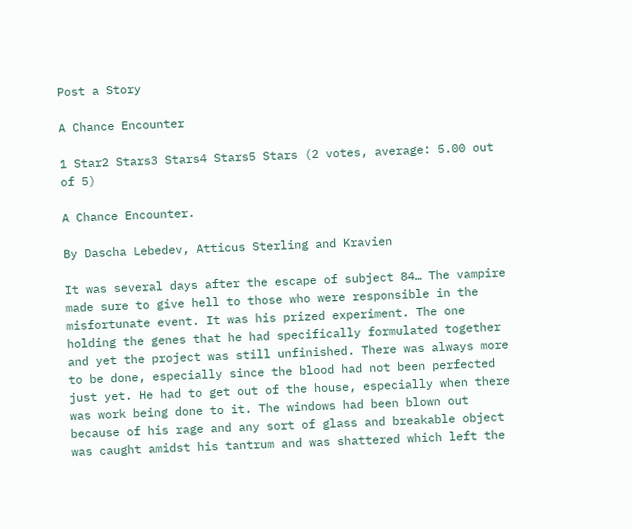Post a Story

A Chance Encounter

1 Star2 Stars3 Stars4 Stars5 Stars (2 votes, average: 5.00 out of 5)

A Chance Encounter.

By Dascha Lebedev, Atticus Sterling and Kravien

It was several days after the escape of subject 84… The vampire made sure to give hell to those who were responsible in the misfortunate event. It was his prized experiment. The one holding the genes that he had specifically formulated together and yet the project was still unfinished. There was always more to be done, especially since the blood had not been perfected just yet. He had to get out of the house, especially when there was work being done to it. The windows had been blown out because of his rage and any sort of glass and breakable object was caught amidst his tantrum and was shattered which left the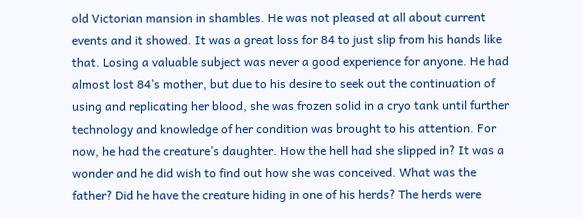old Victorian mansion in shambles. He was not pleased at all about current events and it showed. It was a great loss for 84 to just slip from his hands like that. Losing a valuable subject was never a good experience for anyone. He had almost lost 84’s mother, but due to his desire to seek out the continuation of using and replicating her blood, she was frozen solid in a cryo tank until further technology and knowledge of her condition was brought to his attention. For now, he had the creature’s daughter. How the hell had she slipped in? It was a wonder and he did wish to find out how she was conceived. What was the father? Did he have the creature hiding in one of his herds? The herds were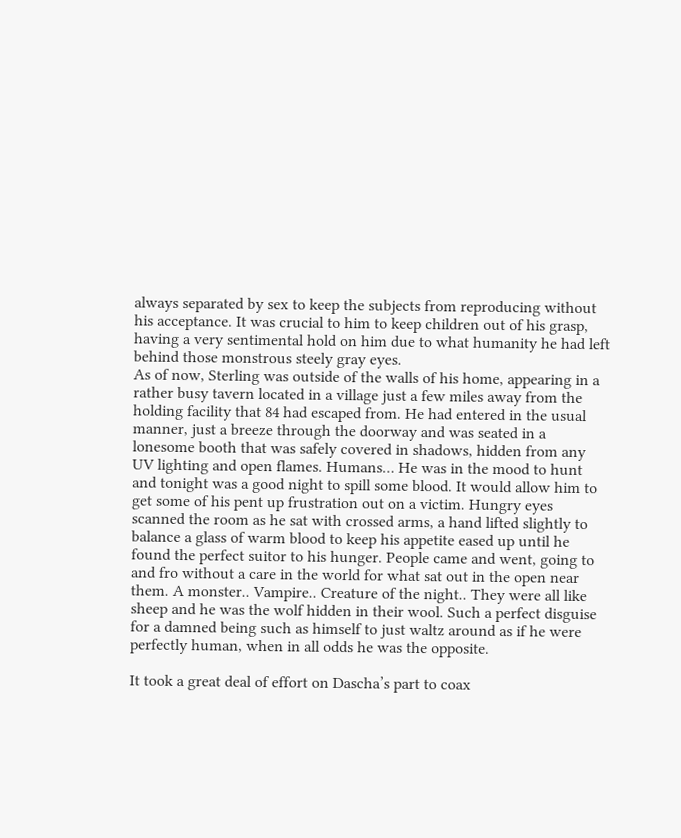always separated by sex to keep the subjects from reproducing without his acceptance. It was crucial to him to keep children out of his grasp, having a very sentimental hold on him due to what humanity he had left behind those monstrous steely gray eyes.
As of now, Sterling was outside of the walls of his home, appearing in a rather busy tavern located in a village just a few miles away from the holding facility that 84 had escaped from. He had entered in the usual manner, just a breeze through the doorway and was seated in a lonesome booth that was safely covered in shadows, hidden from any UV lighting and open flames. Humans… He was in the mood to hunt and tonight was a good night to spill some blood. It would allow him to get some of his pent up frustration out on a victim. Hungry eyes scanned the room as he sat with crossed arms, a hand lifted slightly to balance a glass of warm blood to keep his appetite eased up until he found the perfect suitor to his hunger. People came and went, going to and fro without a care in the world for what sat out in the open near them. A monster.. Vampire.. Creature of the night.. They were all like sheep and he was the wolf hidden in their wool. Such a perfect disguise for a damned being such as himself to just waltz around as if he were perfectly human, when in all odds he was the opposite.

It took a great deal of effort on Dascha’s part to coax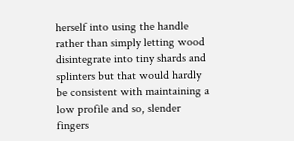herself into using the handle rather than simply letting wood disintegrate into tiny shards and splinters but that would hardly be consistent with maintaining a low profile and so, slender fingers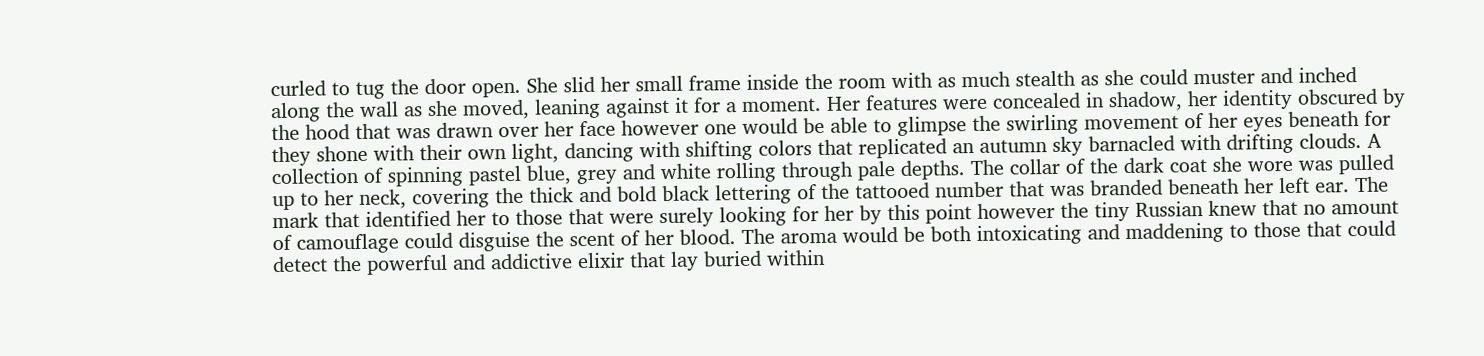curled to tug the door open. She slid her small frame inside the room with as much stealth as she could muster and inched along the wall as she moved, leaning against it for a moment. Her features were concealed in shadow, her identity obscured by the hood that was drawn over her face however one would be able to glimpse the swirling movement of her eyes beneath for they shone with their own light, dancing with shifting colors that replicated an autumn sky barnacled with drifting clouds. A collection of spinning pastel blue, grey and white rolling through pale depths. The collar of the dark coat she wore was pulled up to her neck, covering the thick and bold black lettering of the tattooed number that was branded beneath her left ear. The mark that identified her to those that were surely looking for her by this point however the tiny Russian knew that no amount of camouflage could disguise the scent of her blood. The aroma would be both intoxicating and maddening to those that could detect the powerful and addictive elixir that lay buried within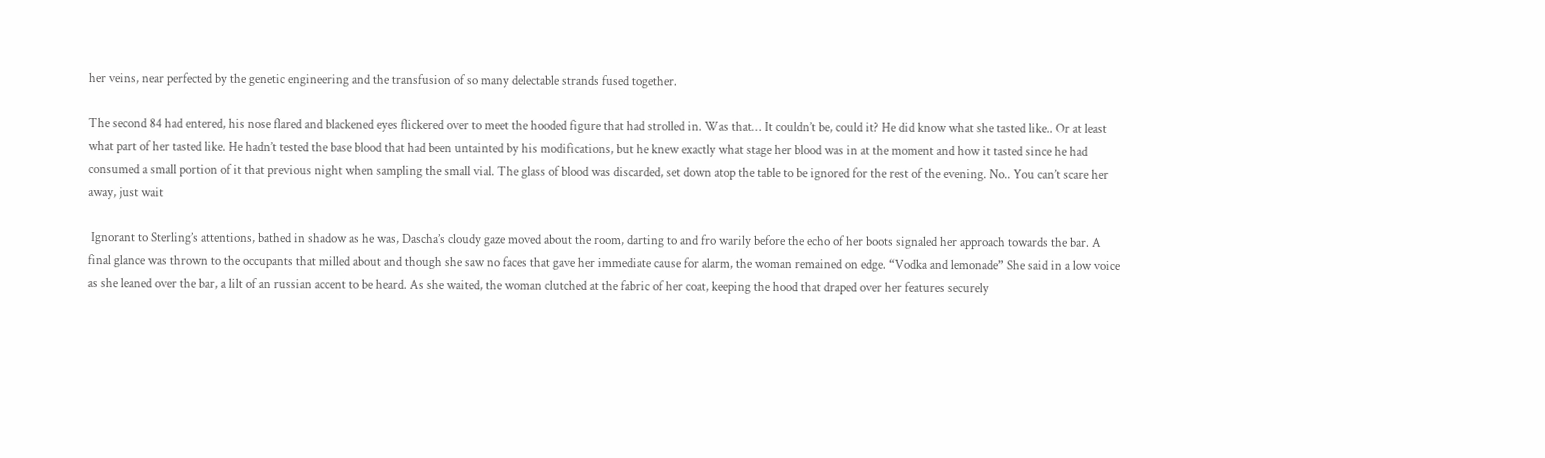her veins, near perfected by the genetic engineering and the transfusion of so many delectable strands fused together.

The second 84 had entered, his nose flared and blackened eyes flickered over to meet the hooded figure that had strolled in. Was that… It couldn’t be, could it? He did know what she tasted like.. Or at least what part of her tasted like. He hadn’t tested the base blood that had been untainted by his modifications, but he knew exactly what stage her blood was in at the moment and how it tasted since he had consumed a small portion of it that previous night when sampling the small vial. The glass of blood was discarded, set down atop the table to be ignored for the rest of the evening. No.. You can’t scare her away, just wait

 Ignorant to Sterling’s attentions, bathed in shadow as he was, Dascha’s cloudy gaze moved about the room, darting to and fro warily before the echo of her boots signaled her approach towards the bar. A final glance was thrown to the occupants that milled about and though she saw no faces that gave her immediate cause for alarm, the woman remained on edge. “Vodka and lemonade” She said in a low voice as she leaned over the bar, a lilt of an russian accent to be heard. As she waited, the woman clutched at the fabric of her coat, keeping the hood that draped over her features securely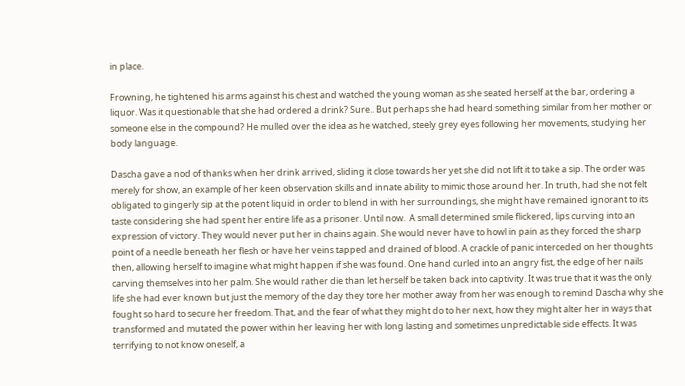in place.

Frowning, he tightened his arms against his chest and watched the young woman as she seated herself at the bar, ordering a liquor. Was it questionable that she had ordered a drink? Sure.. But perhaps she had heard something similar from her mother or someone else in the compound? He mulled over the idea as he watched, steely grey eyes following her movements, studying her body language.

Dascha gave a nod of thanks when her drink arrived, sliding it close towards her yet she did not lift it to take a sip. The order was merely for show, an example of her keen observation skills and innate ability to mimic those around her. In truth, had she not felt obligated to gingerly sip at the potent liquid in order to blend in with her surroundings, she might have remained ignorant to its taste considering she had spent her entire life as a prisoner. Until now.  A small determined smile flickered, lips curving into an expression of victory. They would never put her in chains again. She would never have to howl in pain as they forced the sharp point of a needle beneath her flesh or have her veins tapped and drained of blood. A crackle of panic interceded on her thoughts then, allowing herself to imagine what might happen if she was found. One hand curled into an angry fist, the edge of her nails carving themselves into her palm. She would rather die than let herself be taken back into captivity. It was true that it was the only life she had ever known but just the memory of the day they tore her mother away from her was enough to remind Dascha why she fought so hard to secure her freedom. That, and the fear of what they might do to her next, how they might alter her in ways that transformed and mutated the power within her leaving her with long lasting and sometimes unpredictable side effects. It was terrifying to not know oneself, a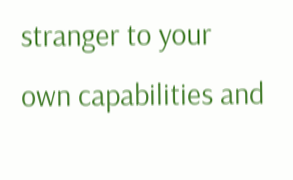stranger to your own capabilities and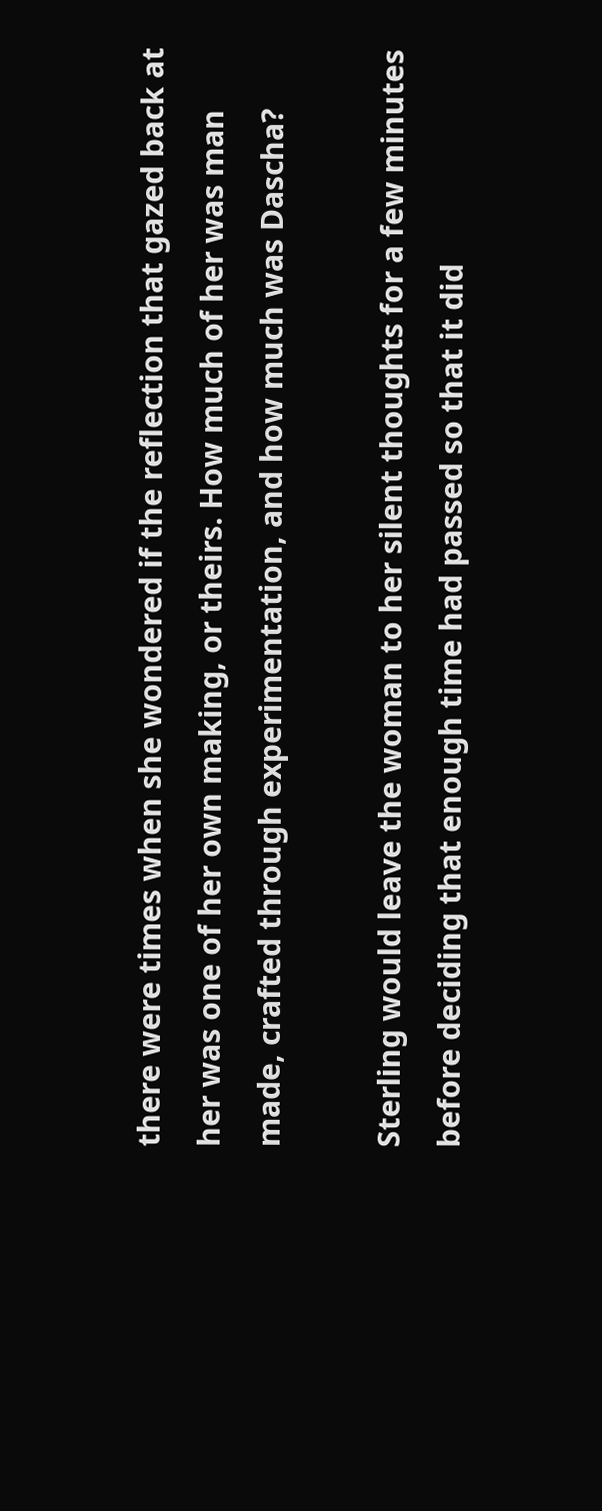there were times when she wondered if the reflection that gazed back at her was one of her own making, or theirs. How much of her was man made, crafted through experimentation, and how much was Dascha?

Sterling would leave the woman to her silent thoughts for a few minutes before deciding that enough time had passed so that it did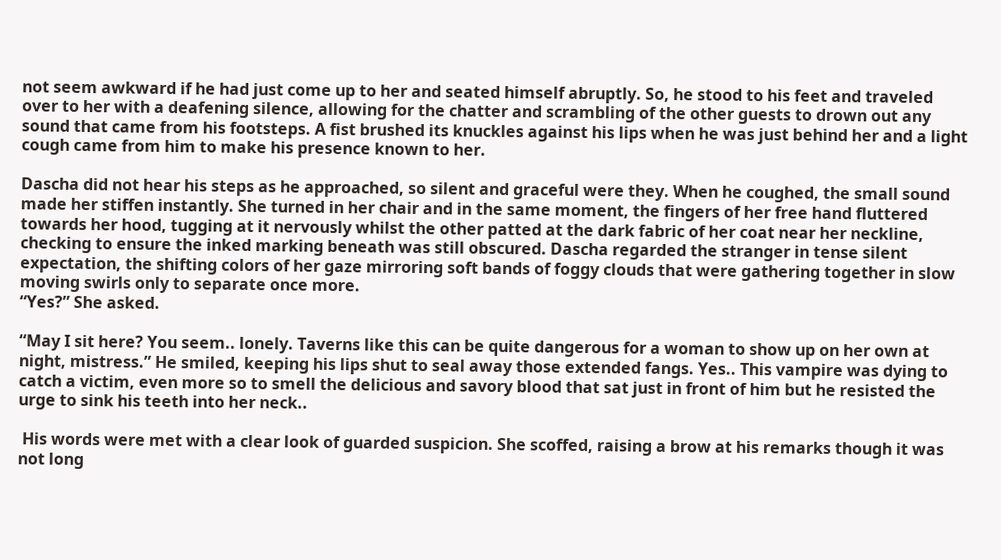not seem awkward if he had just come up to her and seated himself abruptly. So, he stood to his feet and traveled over to her with a deafening silence, allowing for the chatter and scrambling of the other guests to drown out any sound that came from his footsteps. A fist brushed its knuckles against his lips when he was just behind her and a light cough came from him to make his presence known to her.

Dascha did not hear his steps as he approached, so silent and graceful were they. When he coughed, the small sound made her stiffen instantly. She turned in her chair and in the same moment, the fingers of her free hand fluttered towards her hood, tugging at it nervously whilst the other patted at the dark fabric of her coat near her neckline, checking to ensure the inked marking beneath was still obscured. Dascha regarded the stranger in tense silent expectation, the shifting colors of her gaze mirroring soft bands of foggy clouds that were gathering together in slow moving swirls only to separate once more.
“Yes?” She asked.

“May I sit here? You seem.. lonely. Taverns like this can be quite dangerous for a woman to show up on her own at night, mistress.” He smiled, keeping his lips shut to seal away those extended fangs. Yes.. This vampire was dying to catch a victim, even more so to smell the delicious and savory blood that sat just in front of him but he resisted the urge to sink his teeth into her neck..

 His words were met with a clear look of guarded suspicion. She scoffed, raising a brow at his remarks though it was not long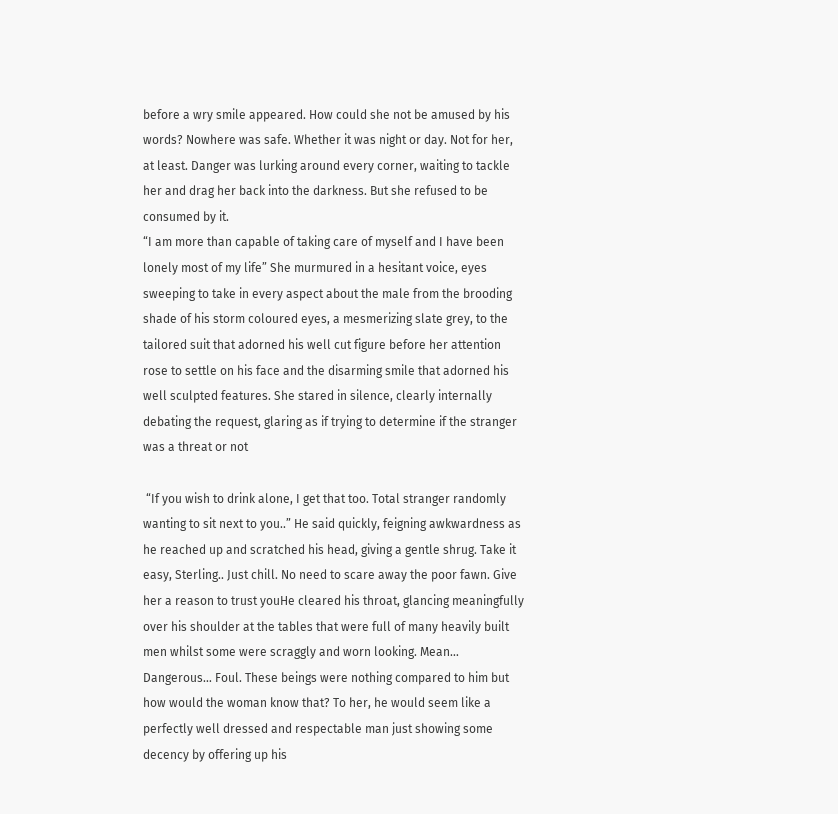before a wry smile appeared. How could she not be amused by his words? Nowhere was safe. Whether it was night or day. Not for her, at least. Danger was lurking around every corner, waiting to tackle her and drag her back into the darkness. But she refused to be consumed by it.
“I am more than capable of taking care of myself and I have been lonely most of my life” She murmured in a hesitant voice, eyes sweeping to take in every aspect about the male from the brooding shade of his storm coloured eyes, a mesmerizing slate grey, to the tailored suit that adorned his well cut figure before her attention rose to settle on his face and the disarming smile that adorned his well sculpted features. She stared in silence, clearly internally debating the request, glaring as if trying to determine if the stranger was a threat or not

 “If you wish to drink alone, I get that too. Total stranger randomly wanting to sit next to you..” He said quickly, feigning awkwardness as he reached up and scratched his head, giving a gentle shrug. Take it easy, Sterling.. Just chill. No need to scare away the poor fawn. Give her a reason to trust youHe cleared his throat, glancing meaningfully over his shoulder at the tables that were full of many heavily built men whilst some were scraggly and worn looking. Mean… Dangerous… Foul. These beings were nothing compared to him but how would the woman know that? To her, he would seem like a perfectly well dressed and respectable man just showing some decency by offering up his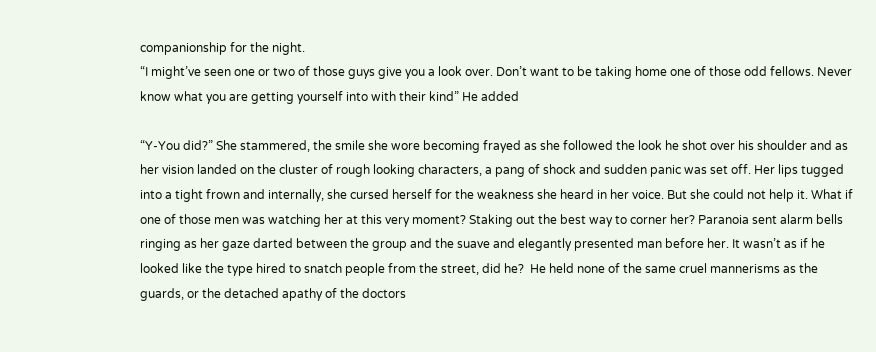companionship for the night.
“I might’ve seen one or two of those guys give you a look over. Don’t want to be taking home one of those odd fellows. Never know what you are getting yourself into with their kind” He added

“Y-You did?” She stammered, the smile she wore becoming frayed as she followed the look he shot over his shoulder and as her vision landed on the cluster of rough looking characters, a pang of shock and sudden panic was set off. Her lips tugged into a tight frown and internally, she cursed herself for the weakness she heard in her voice. But she could not help it. What if one of those men was watching her at this very moment? Staking out the best way to corner her? Paranoia sent alarm bells ringing as her gaze darted between the group and the suave and elegantly presented man before her. It wasn’t as if he looked like the type hired to snatch people from the street, did he?  He held none of the same cruel mannerisms as the guards, or the detached apathy of the doctors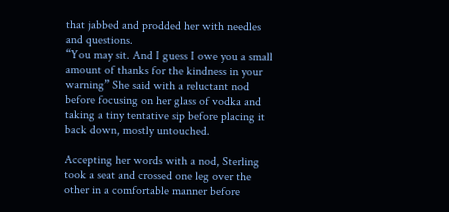that jabbed and prodded her with needles and questions.
“You may sit. And I guess I owe you a small amount of thanks for the kindness in your warning” She said with a reluctant nod before focusing on her glass of vodka and taking a tiny tentative sip before placing it back down, mostly untouched.

Accepting her words with a nod, Sterling took a seat and crossed one leg over the other in a comfortable manner before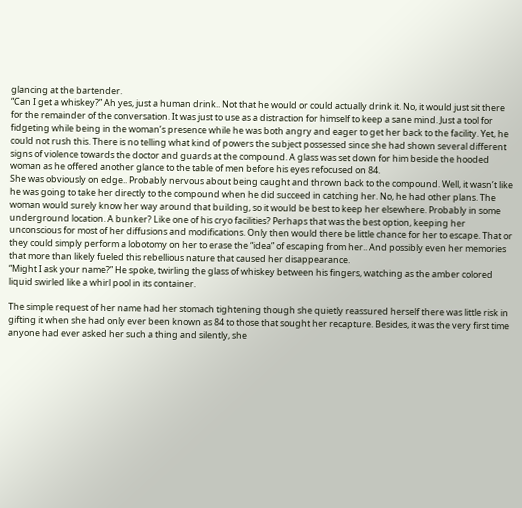glancing at the bartender.
“Can I get a whiskey?” Ah yes, just a human drink.. Not that he would or could actually drink it. No, it would just sit there for the remainder of the conversation. It was just to use as a distraction for himself to keep a sane mind. Just a tool for fidgeting while being in the woman’s presence while he was both angry and eager to get her back to the facility. Yet, he could not rush this. There is no telling what kind of powers the subject possessed since she had shown several different signs of violence towards the doctor and guards at the compound. A glass was set down for him beside the hooded woman as he offered another glance to the table of men before his eyes refocused on 84.
She was obviously on edge.. Probably nervous about being caught and thrown back to the compound. Well, it wasn’t like he was going to take her directly to the compound when he did succeed in catching her. No, he had other plans. The woman would surely know her way around that building, so it would be best to keep her elsewhere. Probably in some underground location. A bunker? Like one of his cryo facilities? Perhaps that was the best option, keeping her unconscious for most of her diffusions and modifications. Only then would there be little chance for her to escape. That or they could simply perform a lobotomy on her to erase the “idea” of escaping from her.. And possibly even her memories that more than likely fueled this rebellious nature that caused her disappearance.
“Might I ask your name?” He spoke, twirling the glass of whiskey between his fingers, watching as the amber colored liquid swirled like a whirl pool in its container.

The simple request of her name had her stomach tightening though she quietly reassured herself there was little risk in gifting it when she had only ever been known as 84 to those that sought her recapture. Besides, it was the very first time anyone had ever asked her such a thing and silently, she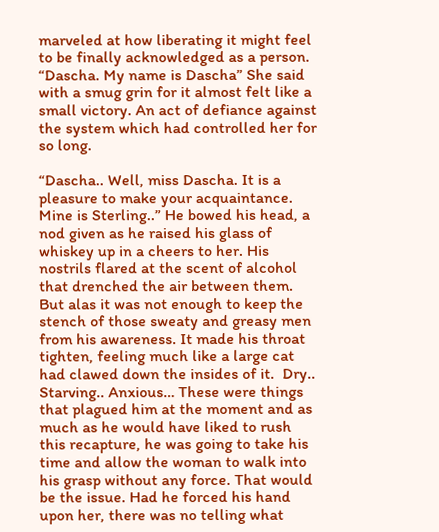marveled at how liberating it might feel to be finally acknowledged as a person.
“Dascha. My name is Dascha” She said with a smug grin for it almost felt like a small victory. An act of defiance against the system which had controlled her for so long.

“Dascha.. Well, miss Dascha. It is a pleasure to make your acquaintance. Mine is Sterling..” He bowed his head, a nod given as he raised his glass of whiskey up in a cheers to her. His nostrils flared at the scent of alcohol that drenched the air between them. But alas it was not enough to keep the stench of those sweaty and greasy men from his awareness. It made his throat tighten, feeling much like a large cat had clawed down the insides of it.  Dry.. Starving.. Anxious… These were things that plagued him at the moment and as much as he would have liked to rush this recapture, he was going to take his time and allow the woman to walk into his grasp without any force. That would be the issue. Had he forced his hand upon her, there was no telling what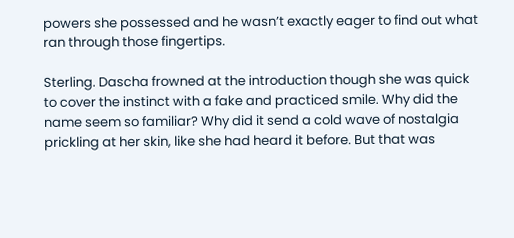powers she possessed and he wasn’t exactly eager to find out what ran through those fingertips.

Sterling. Dascha frowned at the introduction though she was quick to cover the instinct with a fake and practiced smile. Why did the name seem so familiar? Why did it send a cold wave of nostalgia prickling at her skin, like she had heard it before. But that was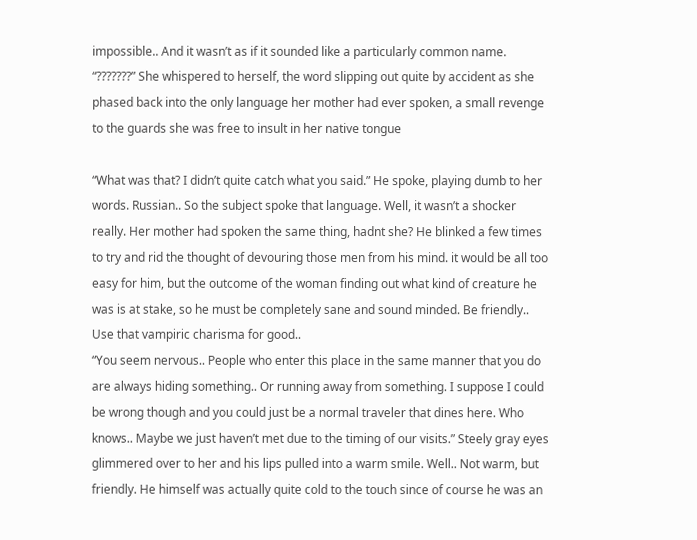impossible.. And it wasn’t as if it sounded like a particularly common name.
“???????” She whispered to herself, the word slipping out quite by accident as she phased back into the only language her mother had ever spoken, a small revenge to the guards she was free to insult in her native tongue

“What was that? I didn’t quite catch what you said.” He spoke, playing dumb to her words. Russian.. So the subject spoke that language. Well, it wasn’t a shocker really. Her mother had spoken the same thing, hadnt she? He blinked a few times to try and rid the thought of devouring those men from his mind. it would be all too easy for him, but the outcome of the woman finding out what kind of creature he was is at stake, so he must be completely sane and sound minded. Be friendly.. Use that vampiric charisma for good..
“You seem nervous.. People who enter this place in the same manner that you do are always hiding something.. Or running away from something. I suppose I could be wrong though and you could just be a normal traveler that dines here. Who knows.. Maybe we just haven’t met due to the timing of our visits.” Steely gray eyes glimmered over to her and his lips pulled into a warm smile. Well.. Not warm, but friendly. He himself was actually quite cold to the touch since of course he was an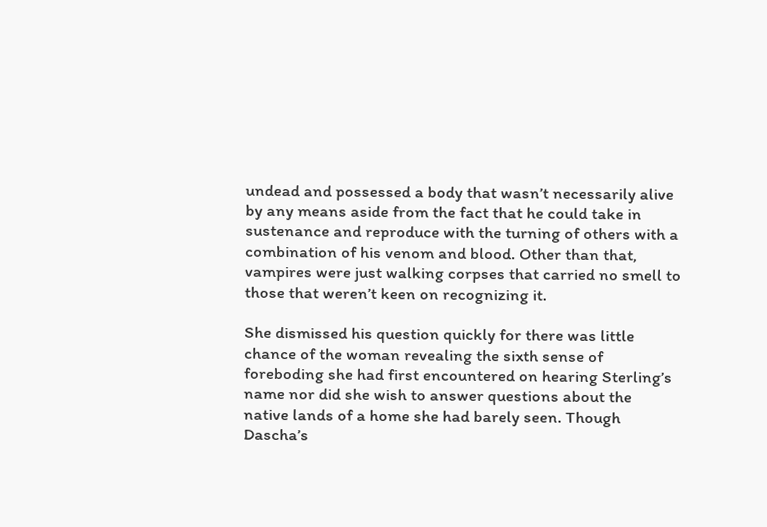undead and possessed a body that wasn’t necessarily alive by any means aside from the fact that he could take in sustenance and reproduce with the turning of others with a combination of his venom and blood. Other than that, vampires were just walking corpses that carried no smell to those that weren’t keen on recognizing it.

She dismissed his question quickly for there was little chance of the woman revealing the sixth sense of foreboding she had first encountered on hearing Sterling’s name nor did she wish to answer questions about the native lands of a home she had barely seen. Though Dascha’s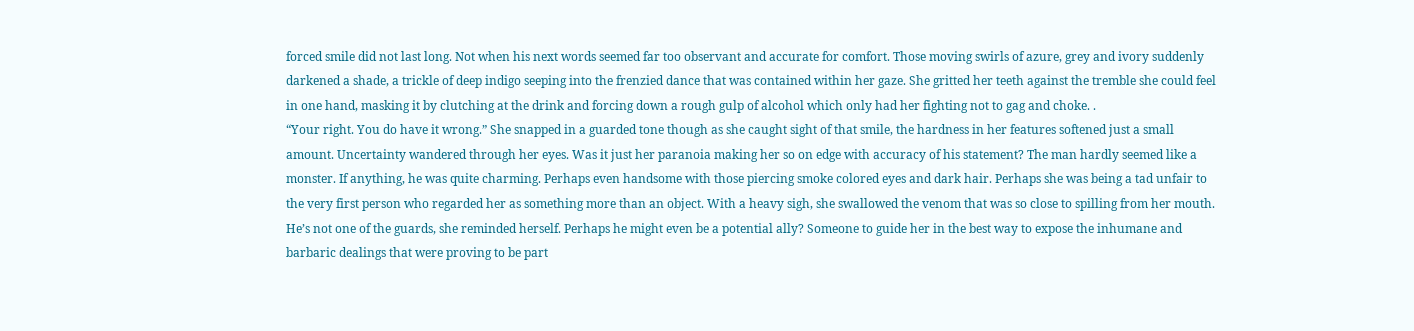forced smile did not last long. Not when his next words seemed far too observant and accurate for comfort. Those moving swirls of azure, grey and ivory suddenly darkened a shade, a trickle of deep indigo seeping into the frenzied dance that was contained within her gaze. She gritted her teeth against the tremble she could feel in one hand, masking it by clutching at the drink and forcing down a rough gulp of alcohol which only had her fighting not to gag and choke. .
“Your right. You do have it wrong.” She snapped in a guarded tone though as she caught sight of that smile, the hardness in her features softened just a small amount. Uncertainty wandered through her eyes. Was it just her paranoia making her so on edge with accuracy of his statement? The man hardly seemed like a monster. If anything, he was quite charming. Perhaps even handsome with those piercing smoke colored eyes and dark hair. Perhaps she was being a tad unfair to the very first person who regarded her as something more than an object. With a heavy sigh, she swallowed the venom that was so close to spilling from her mouth. He’s not one of the guards, she reminded herself. Perhaps he might even be a potential ally? Someone to guide her in the best way to expose the inhumane and barbaric dealings that were proving to be part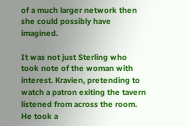of a much larger network then she could possibly have imagined.

It was not just Sterling who took note of the woman with interest. Kravien, pretending to watch a patron exiting the tavern listened from across the room. He took a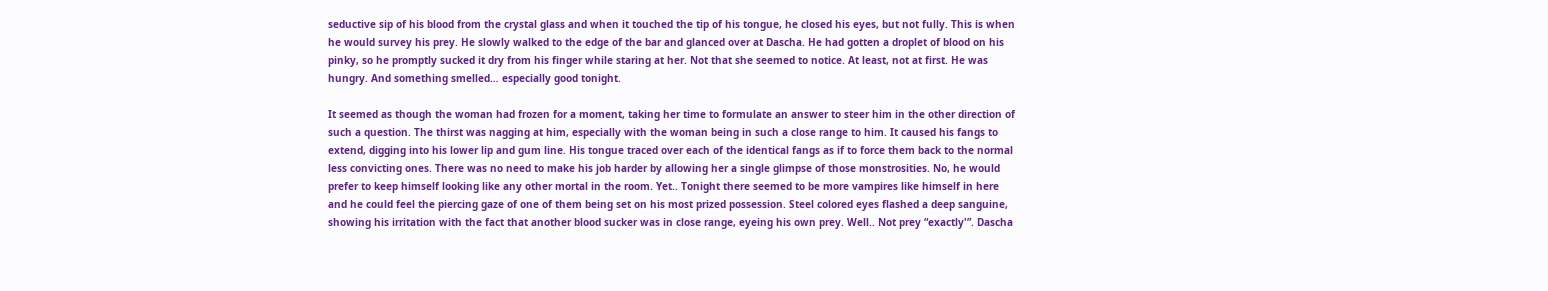seductive sip of his blood from the crystal glass and when it touched the tip of his tongue, he closed his eyes, but not fully. This is when he would survey his prey. He slowly walked to the edge of the bar and glanced over at Dascha. He had gotten a droplet of blood on his pinky, so he promptly sucked it dry from his finger while staring at her. Not that she seemed to notice. At least, not at first. He was hungry. And something smelled… especially good tonight.

It seemed as though the woman had frozen for a moment, taking her time to formulate an answer to steer him in the other direction of such a question. The thirst was nagging at him, especially with the woman being in such a close range to him. It caused his fangs to extend, digging into his lower lip and gum line. His tongue traced over each of the identical fangs as if to force them back to the normal less convicting ones. There was no need to make his job harder by allowing her a single glimpse of those monstrosities. No, he would prefer to keep himself looking like any other mortal in the room. Yet.. Tonight there seemed to be more vampires like himself in here and he could feel the piercing gaze of one of them being set on his most prized possession. Steel colored eyes flashed a deep sanguine, showing his irritation with the fact that another blood sucker was in close range, eyeing his own prey. Well.. Not prey “exactly'”. Dascha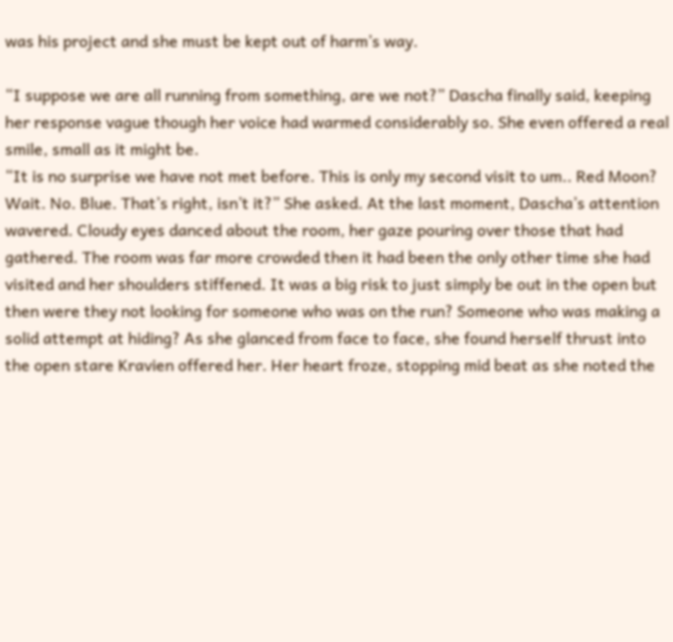was his project and she must be kept out of harm’s way.

“I suppose we are all running from something, are we not?” Dascha finally said, keeping her response vague though her voice had warmed considerably so. She even offered a real smile, small as it might be.
“It is no surprise we have not met before. This is only my second visit to um.. Red Moon? Wait. No. Blue. That’s right, isn’t it?” She asked. At the last moment, Dascha’s attention wavered. Cloudy eyes danced about the room, her gaze pouring over those that had gathered. The room was far more crowded then it had been the only other time she had visited and her shoulders stiffened. It was a big risk to just simply be out in the open but then were they not looking for someone who was on the run? Someone who was making a solid attempt at hiding? As she glanced from face to face, she found herself thrust into the open stare Kravien offered her. Her heart froze, stopping mid beat as she noted the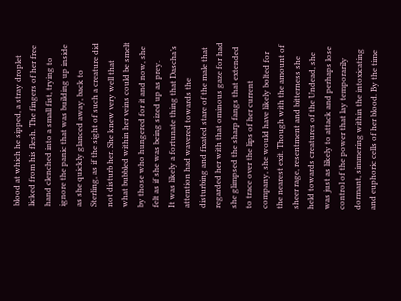blood at which he sipped, a stray droplet licked from his flesh. The fingers of her free hand clenched into a small fist, trying to ignore the panic that was building up inside as she quickly glanced away, back to Sterling, as if the sight of such a creature did not disturb her. She knew very well that what bubbled within her veins could be smelt by those who hungered for it and now, she felt as if she was being sized up as prey.
It was likely a fortunate thing that Dascha’s attention had wavered towards the disturbing and fixated stare of the male that regarded her with that ominous gaze for had she glimpsed the sharp fangs that extended to trace over the lips of her current company, she would have likely bolted for the nearest exit. Though with the amount of sheer rage, resentment and bitterness she held towards creatures of the Undead, she was just as likely to attack and perhaps lose control of the power that lay temporarily dormant, simmering within the intoxicating and euphoric cells of her blood. By the time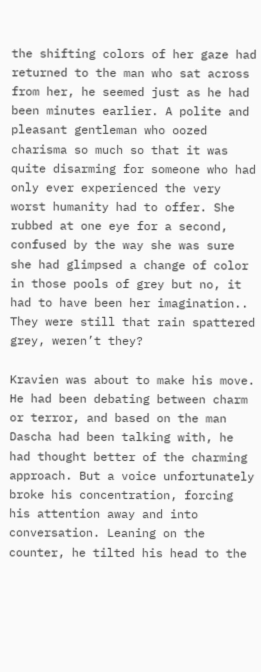the shifting colors of her gaze had returned to the man who sat across from her, he seemed just as he had been minutes earlier. A polite and pleasant gentleman who oozed charisma so much so that it was quite disarming for someone who had only ever experienced the very worst humanity had to offer. She rubbed at one eye for a second, confused by the way she was sure she had glimpsed a change of color in those pools of grey but no, it had to have been her imagination.. They were still that rain spattered grey, weren’t they?

Kravien was about to make his move. He had been debating between charm or terror, and based on the man Dascha had been talking with, he had thought better of the charming approach. But a voice unfortunately broke his concentration, forcing his attention away and into conversation. Leaning on the counter, he tilted his head to the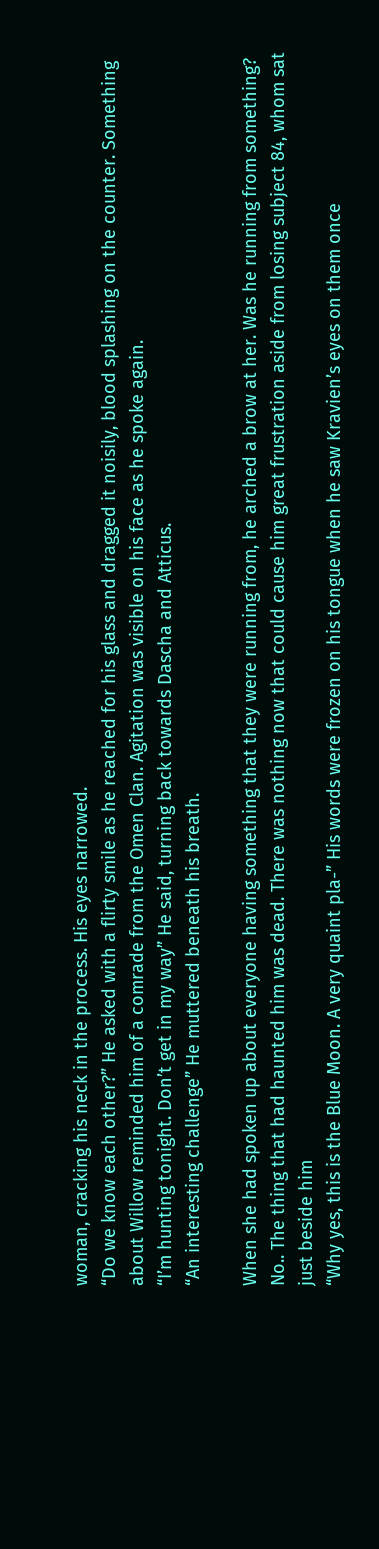woman, cracking his neck in the process. His eyes narrowed.
“Do we know each other?” He asked with a flirty smile as he reached for his glass and dragged it noisily, blood splashing on the counter. Something about Willow reminded him of a comrade from the Omen Clan. Agitation was visible on his face as he spoke again.
“I’m hunting tonight. Don’t get in my way” He said, turning back towards Dascha and Atticus.
“An interesting challenge” He muttered beneath his breath.

When she had spoken up about everyone having something that they were running from, he arched a brow at her. Was he running from something? No.. The thing that had haunted him was dead. There was nothing now that could cause him great frustration aside from losing subject 84, whom sat just beside him
“Why yes, this is the Blue Moon. A very quaint pla-” His words were frozen on his tongue when he saw Kravien’s eyes on them once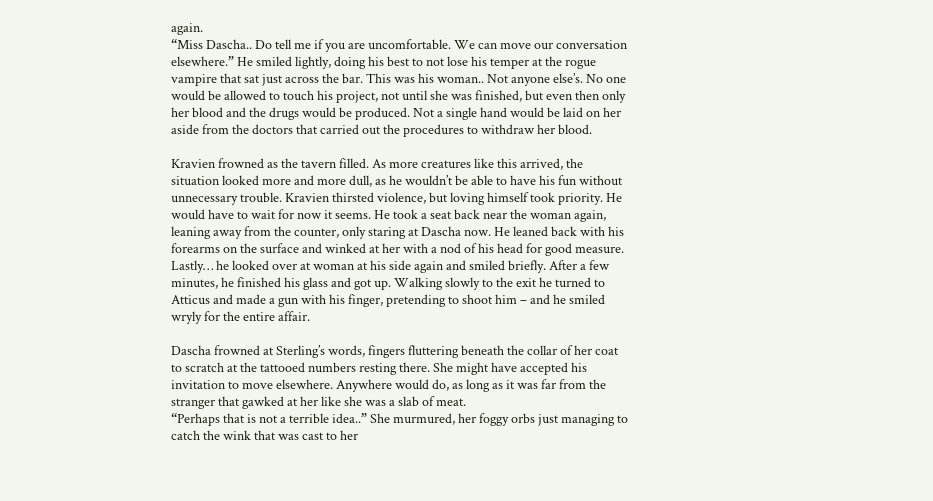again.
“Miss Dascha.. Do tell me if you are uncomfortable. We can move our conversation elsewhere.” He smiled lightly, doing his best to not lose his temper at the rogue vampire that sat just across the bar. This was his woman.. Not anyone else’s. No one would be allowed to touch his project, not until she was finished, but even then only her blood and the drugs would be produced. Not a single hand would be laid on her aside from the doctors that carried out the procedures to withdraw her blood.

Kravien frowned as the tavern filled. As more creatures like this arrived, the situation looked more and more dull, as he wouldn’t be able to have his fun without unnecessary trouble. Kravien thirsted violence, but loving himself took priority. He would have to wait for now it seems. He took a seat back near the woman again, leaning away from the counter, only staring at Dascha now. He leaned back with his forearms on the surface and winked at her with a nod of his head for good measure. Lastly… he looked over at woman at his side again and smiled briefly. After a few minutes, he finished his glass and got up. Walking slowly to the exit he turned to Atticus and made a gun with his finger, pretending to shoot him – and he smiled wryly for the entire affair.

Dascha frowned at Sterling’s words, fingers fluttering beneath the collar of her coat to scratch at the tattooed numbers resting there. She might have accepted his invitation to move elsewhere. Anywhere would do, as long as it was far from the stranger that gawked at her like she was a slab of meat.
“Perhaps that is not a terrible idea..” She murmured, her foggy orbs just managing to catch the wink that was cast to her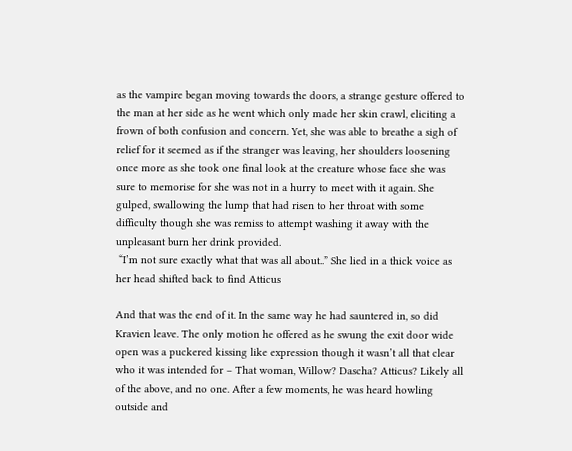as the vampire began moving towards the doors, a strange gesture offered to the man at her side as he went which only made her skin crawl, eliciting a frown of both confusion and concern. Yet, she was able to breathe a sigh of relief for it seemed as if the stranger was leaving, her shoulders loosening once more as she took one final look at the creature whose face she was sure to memorise for she was not in a hurry to meet with it again. She gulped, swallowing the lump that had risen to her throat with some difficulty though she was remiss to attempt washing it away with the unpleasant burn her drink provided.
 “I’m not sure exactly what that was all about..” She lied in a thick voice as her head shifted back to find Atticus

And that was the end of it. In the same way he had sauntered in, so did Kravien leave. The only motion he offered as he swung the exit door wide open was a puckered kissing like expression though it wasn’t all that clear who it was intended for – That woman, Willow? Dascha? Atticus? Likely all of the above, and no one. After a few moments, he was heard howling outside and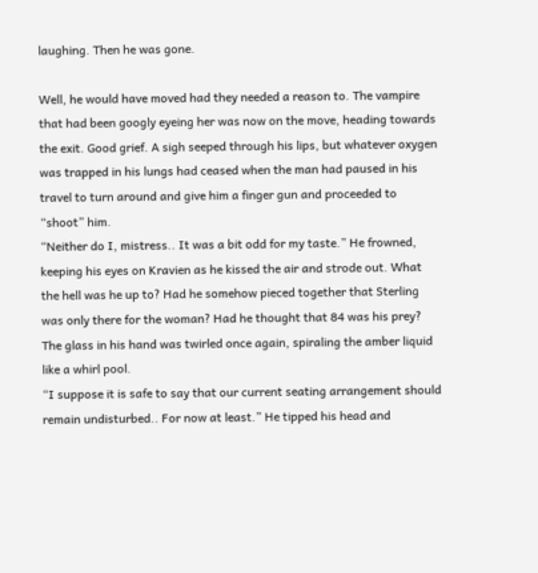laughing. Then he was gone.

Well, he would have moved had they needed a reason to. The vampire that had been googly eyeing her was now on the move, heading towards the exit. Good grief. A sigh seeped through his lips, but whatever oxygen was trapped in his lungs had ceased when the man had paused in his travel to turn around and give him a finger gun and proceeded to “shoot” him.
“Neither do I, mistress.. It was a bit odd for my taste.” He frowned, keeping his eyes on Kravien as he kissed the air and strode out. What the hell was he up to? Had he somehow pieced together that Sterling was only there for the woman? Had he thought that 84 was his prey? The glass in his hand was twirled once again, spiraling the amber liquid like a whirl pool.
“I suppose it is safe to say that our current seating arrangement should remain undisturbed.. For now at least.” He tipped his head and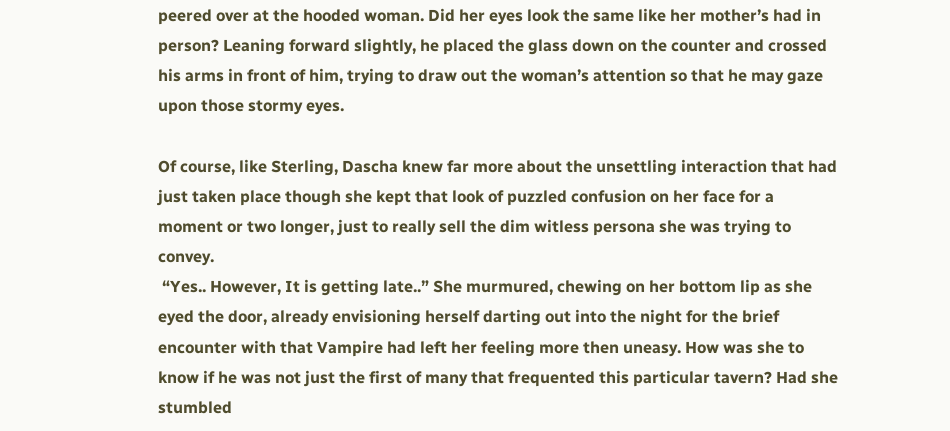peered over at the hooded woman. Did her eyes look the same like her mother’s had in person? Leaning forward slightly, he placed the glass down on the counter and crossed his arms in front of him, trying to draw out the woman’s attention so that he may gaze upon those stormy eyes.

Of course, like Sterling, Dascha knew far more about the unsettling interaction that had just taken place though she kept that look of puzzled confusion on her face for a moment or two longer, just to really sell the dim witless persona she was trying to convey.
 “Yes.. However, It is getting late..” She murmured, chewing on her bottom lip as she eyed the door, already envisioning herself darting out into the night for the brief encounter with that Vampire had left her feeling more then uneasy. How was she to know if he was not just the first of many that frequented this particular tavern? Had she stumbled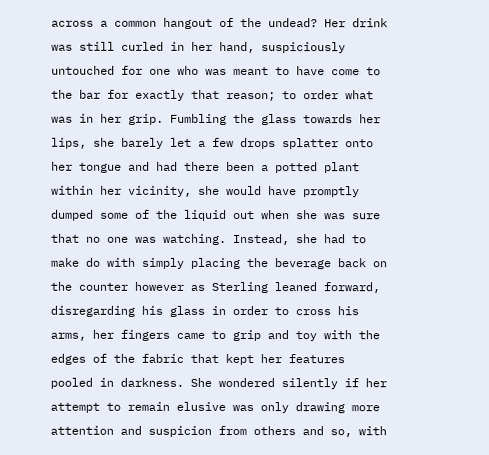across a common hangout of the undead? Her drink was still curled in her hand, suspiciously untouched for one who was meant to have come to the bar for exactly that reason; to order what was in her grip. Fumbling the glass towards her lips, she barely let a few drops splatter onto her tongue and had there been a potted plant within her vicinity, she would have promptly dumped some of the liquid out when she was sure that no one was watching. Instead, she had to make do with simply placing the beverage back on the counter however as Sterling leaned forward, disregarding his glass in order to cross his arms, her fingers came to grip and toy with the edges of the fabric that kept her features pooled in darkness. She wondered silently if her attempt to remain elusive was only drawing more attention and suspicion from others and so, with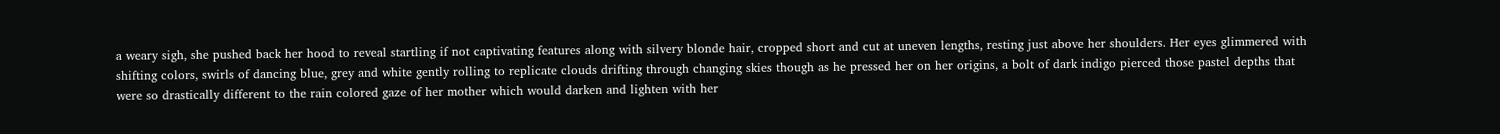a weary sigh, she pushed back her hood to reveal startling if not captivating features along with silvery blonde hair, cropped short and cut at uneven lengths, resting just above her shoulders. Her eyes glimmered with shifting colors, swirls of dancing blue, grey and white gently rolling to replicate clouds drifting through changing skies though as he pressed her on her origins, a bolt of dark indigo pierced those pastel depths that were so drastically different to the rain colored gaze of her mother which would darken and lighten with her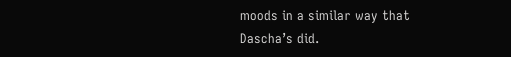moods in a similar way that Dascha’s did.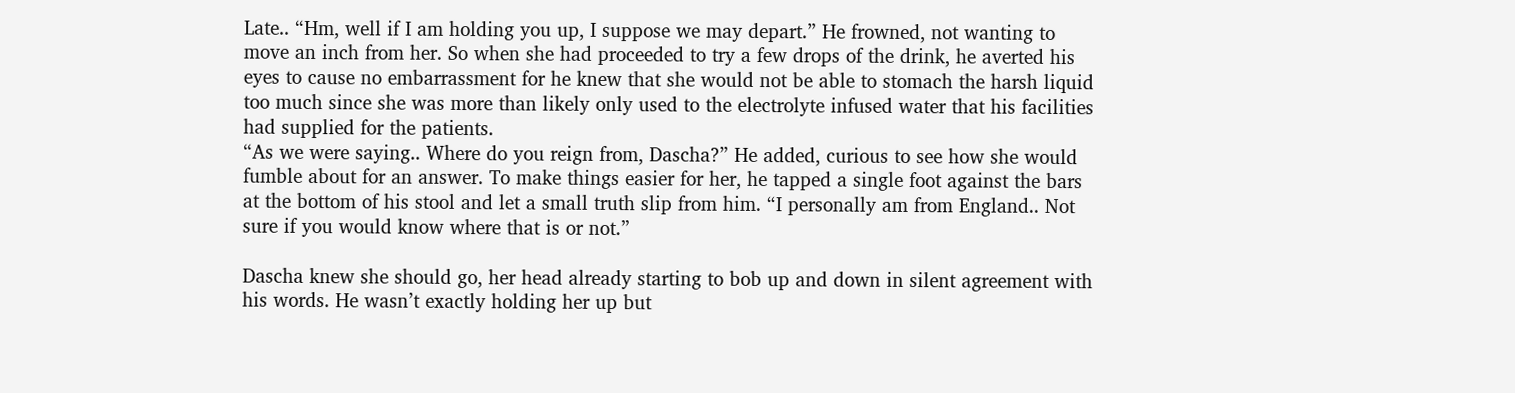Late.. “Hm, well if I am holding you up, I suppose we may depart.” He frowned, not wanting to move an inch from her. So when she had proceeded to try a few drops of the drink, he averted his eyes to cause no embarrassment for he knew that she would not be able to stomach the harsh liquid too much since she was more than likely only used to the electrolyte infused water that his facilities had supplied for the patients.
“As we were saying.. Where do you reign from, Dascha?” He added, curious to see how she would fumble about for an answer. To make things easier for her, he tapped a single foot against the bars at the bottom of his stool and let a small truth slip from him. “I personally am from England.. Not sure if you would know where that is or not.”

Dascha knew she should go, her head already starting to bob up and down in silent agreement with his words. He wasn’t exactly holding her up but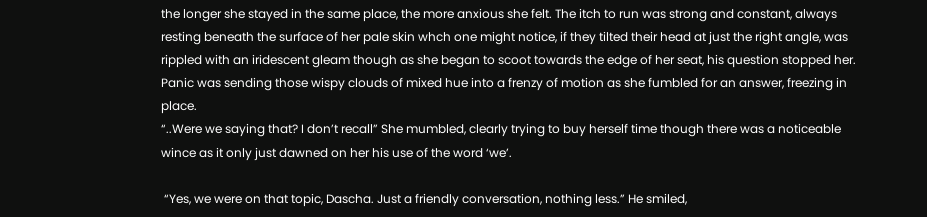the longer she stayed in the same place, the more anxious she felt. The itch to run was strong and constant, always resting beneath the surface of her pale skin whch one might notice, if they tilted their head at just the right angle, was rippled with an iridescent gleam though as she began to scoot towards the edge of her seat, his question stopped her. Panic was sending those wispy clouds of mixed hue into a frenzy of motion as she fumbled for an answer, freezing in place.
“..Were we saying that? I don’t recall” She mumbled, clearly trying to buy herself time though there was a noticeable wince as it only just dawned on her his use of the word ‘we’.

 “Yes, we were on that topic, Dascha. Just a friendly conversation, nothing less.” He smiled,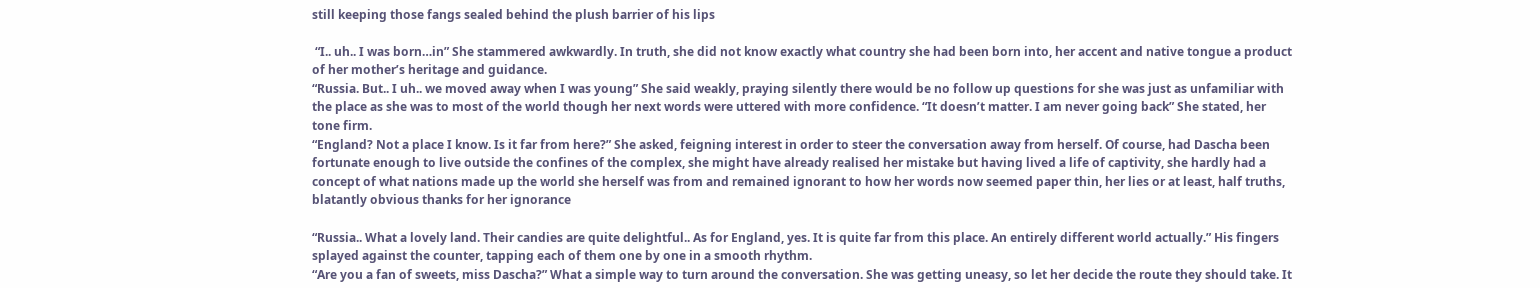still keeping those fangs sealed behind the plush barrier of his lips

 “I.. uh.. I was born…in” She stammered awkwardly. In truth, she did not know exactly what country she had been born into, her accent and native tongue a product of her mother’s heritage and guidance.
“Russia. But.. I uh.. we moved away when I was young” She said weakly, praying silently there would be no follow up questions for she was just as unfamiliar with the place as she was to most of the world though her next words were uttered with more confidence. “It doesn’t matter. I am never going back” She stated, her tone firm.
“England? Not a place I know. Is it far from here?” She asked, feigning interest in order to steer the conversation away from herself. Of course, had Dascha been fortunate enough to live outside the confines of the complex, she might have already realised her mistake but having lived a life of captivity, she hardly had a concept of what nations made up the world she herself was from and remained ignorant to how her words now seemed paper thin, her lies or at least, half truths, blatantly obvious thanks for her ignorance

“Russia.. What a lovely land. Their candies are quite delightful.. As for England, yes. It is quite far from this place. An entirely different world actually.” His fingers splayed against the counter, tapping each of them one by one in a smooth rhythm.
“Are you a fan of sweets, miss Dascha?” What a simple way to turn around the conversation. She was getting uneasy, so let her decide the route they should take. It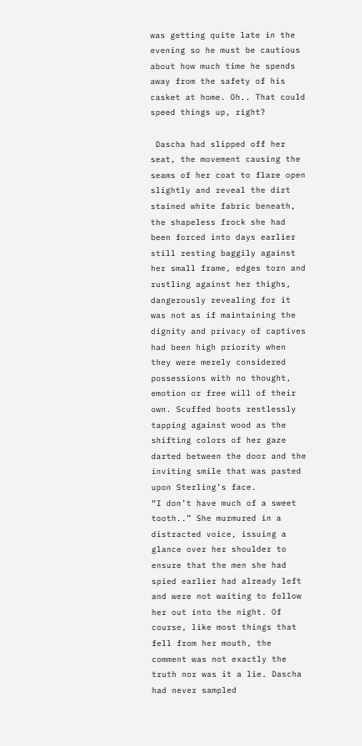was getting quite late in the evening so he must be cautious about how much time he spends away from the safety of his casket at home. Oh.. That could speed things up, right?

 Dascha had slipped off her seat, the movement causing the seams of her coat to flare open slightly and reveal the dirt stained white fabric beneath, the shapeless frock she had been forced into days earlier still resting baggily against her small frame, edges torn and rustling against her thighs, dangerously revealing for it was not as if maintaining the dignity and privacy of captives had been high priority when they were merely considered possessions with no thought, emotion or free will of their own. Scuffed boots restlessly tapping against wood as the shifting colors of her gaze darted between the door and the inviting smile that was pasted upon Sterling’s face.
“I don’t have much of a sweet tooth..” She murmured in a distracted voice, issuing a glance over her shoulder to ensure that the men she had spied earlier had already left and were not waiting to follow her out into the night. Of course, like most things that fell from her mouth, the comment was not exactly the truth nor was it a lie. Dascha had never sampled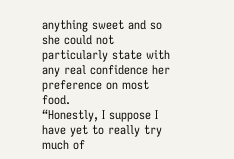anything sweet and so she could not particularly state with any real confidence her preference on most food.
“Honestly, I suppose I have yet to really try much of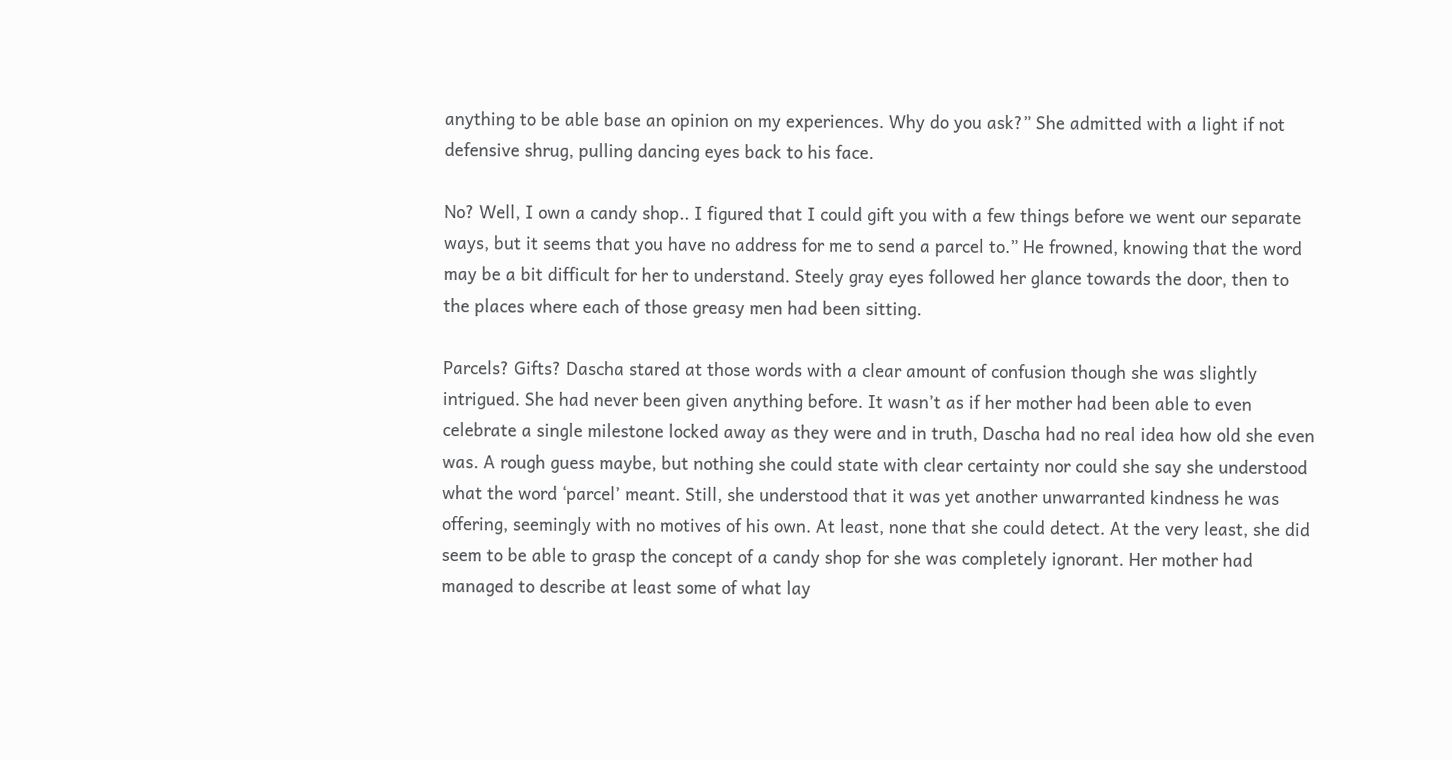anything to be able base an opinion on my experiences. Why do you ask?” She admitted with a light if not defensive shrug, pulling dancing eyes back to his face.

No? Well, I own a candy shop.. I figured that I could gift you with a few things before we went our separate ways, but it seems that you have no address for me to send a parcel to.” He frowned, knowing that the word may be a bit difficult for her to understand. Steely gray eyes followed her glance towards the door, then to the places where each of those greasy men had been sitting.

Parcels? Gifts? Dascha stared at those words with a clear amount of confusion though she was slightly intrigued. She had never been given anything before. It wasn’t as if her mother had been able to even celebrate a single milestone locked away as they were and in truth, Dascha had no real idea how old she even was. A rough guess maybe, but nothing she could state with clear certainty nor could she say she understood what the word ‘parcel’ meant. Still, she understood that it was yet another unwarranted kindness he was offering, seemingly with no motives of his own. At least, none that she could detect. At the very least, she did seem to be able to grasp the concept of a candy shop for she was completely ignorant. Her mother had managed to describe at least some of what lay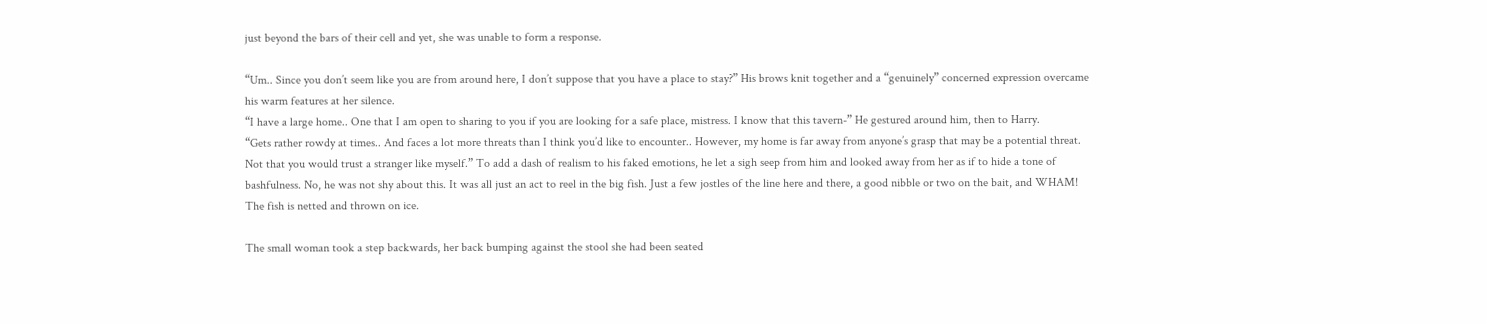just beyond the bars of their cell and yet, she was unable to form a response.

“Um.. Since you don’t seem like you are from around here, I don’t suppose that you have a place to stay?” His brows knit together and a “genuinely” concerned expression overcame his warm features at her silence.
“I have a large home.. One that I am open to sharing to you if you are looking for a safe place, mistress. I know that this tavern-” He gestured around him, then to Harry.
“Gets rather rowdy at times.. And faces a lot more threats than I think you’d like to encounter.. However, my home is far away from anyone’s grasp that may be a potential threat. Not that you would trust a stranger like myself.” To add a dash of realism to his faked emotions, he let a sigh seep from him and looked away from her as if to hide a tone of bashfulness. No, he was not shy about this. It was all just an act to reel in the big fish. Just a few jostles of the line here and there, a good nibble or two on the bait, and WHAM! The fish is netted and thrown on ice.

The small woman took a step backwards, her back bumping against the stool she had been seated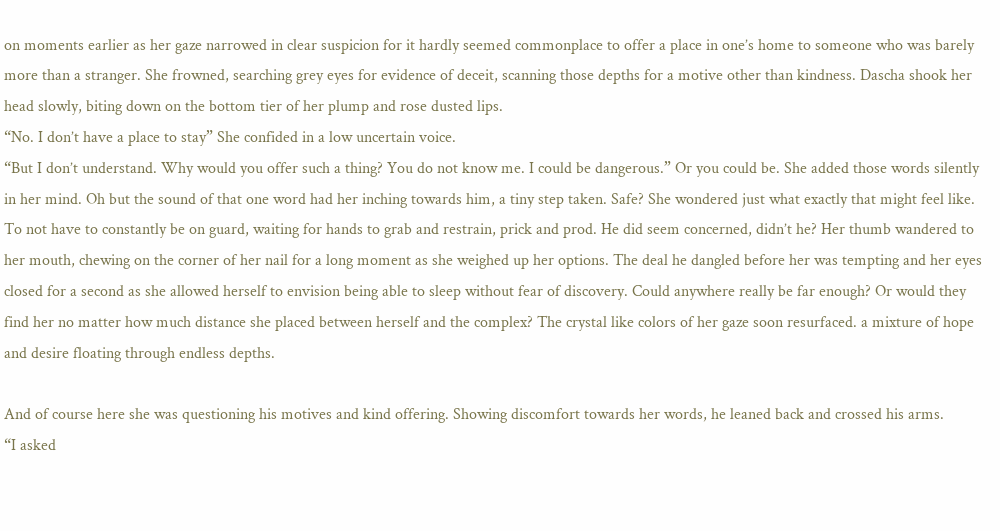on moments earlier as her gaze narrowed in clear suspicion for it hardly seemed commonplace to offer a place in one’s home to someone who was barely more than a stranger. She frowned, searching grey eyes for evidence of deceit, scanning those depths for a motive other than kindness. Dascha shook her head slowly, biting down on the bottom tier of her plump and rose dusted lips.
“No. I don’t have a place to stay” She confided in a low uncertain voice.
“But I don’t understand. Why would you offer such a thing? You do not know me. I could be dangerous.” Or you could be. She added those words silently in her mind. Oh but the sound of that one word had her inching towards him, a tiny step taken. Safe? She wondered just what exactly that might feel like. To not have to constantly be on guard, waiting for hands to grab and restrain, prick and prod. He did seem concerned, didn’t he? Her thumb wandered to her mouth, chewing on the corner of her nail for a long moment as she weighed up her options. The deal he dangled before her was tempting and her eyes closed for a second as she allowed herself to envision being able to sleep without fear of discovery. Could anywhere really be far enough? Or would they find her no matter how much distance she placed between herself and the complex? The crystal like colors of her gaze soon resurfaced. a mixture of hope and desire floating through endless depths.

And of course here she was questioning his motives and kind offering. Showing discomfort towards her words, he leaned back and crossed his arms.
“I asked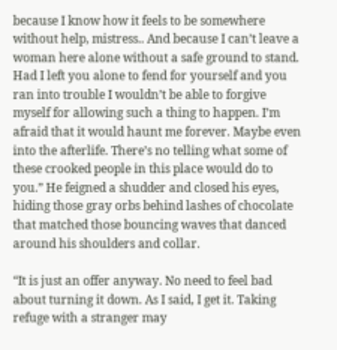because I know how it feels to be somewhere without help, mistress.. And because I can’t leave a woman here alone without a safe ground to stand. Had I left you alone to fend for yourself and you ran into trouble I wouldn’t be able to forgive myself for allowing such a thing to happen. I’m afraid that it would haunt me forever. Maybe even into the afterlife. There’s no telling what some of these crooked people in this place would do to you.” He feigned a shudder and closed his eyes, hiding those gray orbs behind lashes of chocolate that matched those bouncing waves that danced around his shoulders and collar.

“It is just an offer anyway. No need to feel bad about turning it down. As I said, I get it. Taking refuge with a stranger may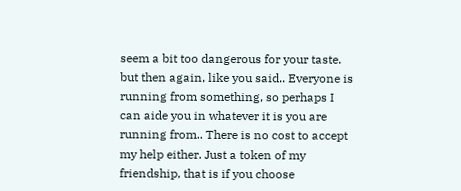seem a bit too dangerous for your taste. but then again, like you said.. Everyone is running from something, so perhaps I can aide you in whatever it is you are running from.. There is no cost to accept my help either. Just a token of my friendship, that is if you choose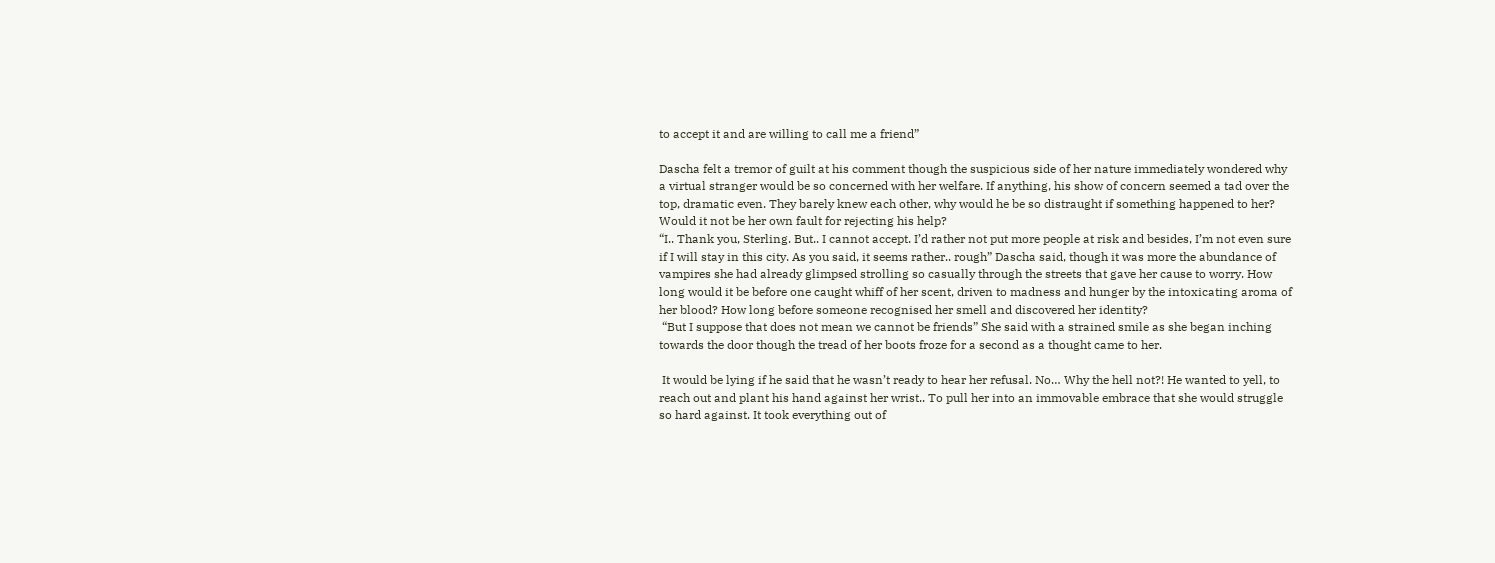to accept it and are willing to call me a friend”

Dascha felt a tremor of guilt at his comment though the suspicious side of her nature immediately wondered why a virtual stranger would be so concerned with her welfare. If anything, his show of concern seemed a tad over the top, dramatic even. They barely knew each other, why would he be so distraught if something happened to her? Would it not be her own fault for rejecting his help?
“I.. Thank you, Sterling. But.. I cannot accept. I’d rather not put more people at risk and besides, I’m not even sure if I will stay in this city. As you said, it seems rather.. rough” Dascha said, though it was more the abundance of vampires she had already glimpsed strolling so casually through the streets that gave her cause to worry. How long would it be before one caught whiff of her scent, driven to madness and hunger by the intoxicating aroma of her blood? How long before someone recognised her smell and discovered her identity?
 “But I suppose that does not mean we cannot be friends” She said with a strained smile as she began inching towards the door though the tread of her boots froze for a second as a thought came to her.

 It would be lying if he said that he wasn’t ready to hear her refusal. No… Why the hell not?! He wanted to yell, to reach out and plant his hand against her wrist.. To pull her into an immovable embrace that she would struggle so hard against. It took everything out of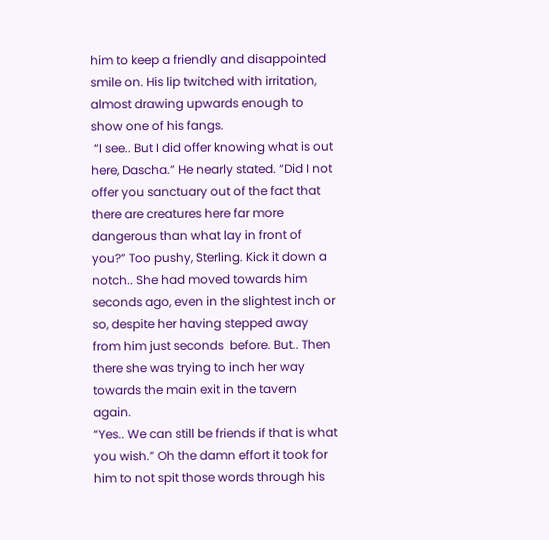him to keep a friendly and disappointed smile on. His lip twitched with irritation, almost drawing upwards enough to show one of his fangs.
 “I see.. But I did offer knowing what is out here, Dascha.” He nearly stated. “Did I not offer you sanctuary out of the fact that there are creatures here far more dangerous than what lay in front of you?” Too pushy, Sterling. Kick it down a notch.. She had moved towards him seconds ago, even in the slightest inch or so, despite her having stepped away from him just seconds  before. But.. Then there she was trying to inch her way towards the main exit in the tavern again.
“Yes.. We can still be friends if that is what you wish.” Oh the damn effort it took for him to not spit those words through his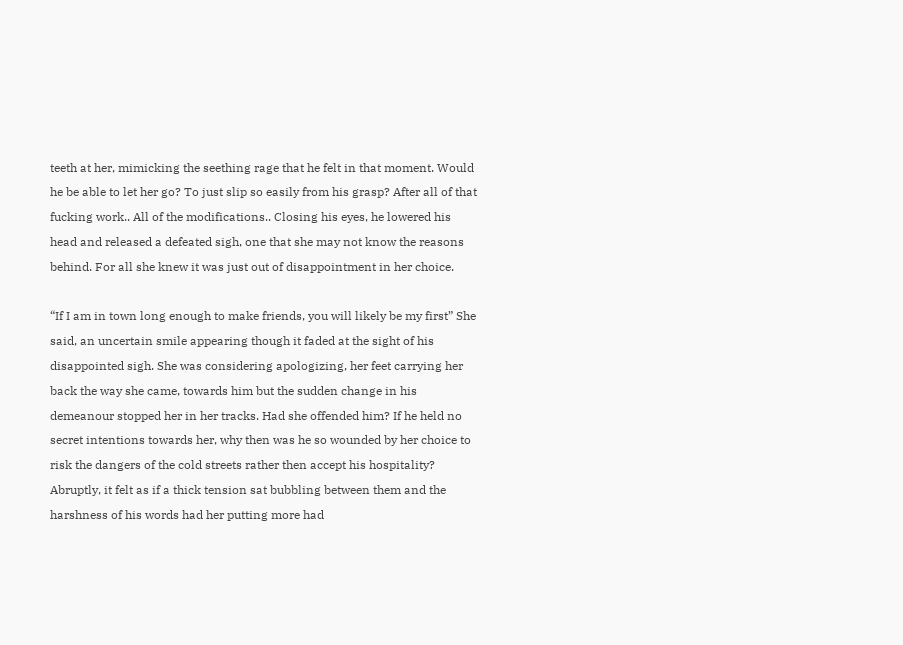teeth at her, mimicking the seething rage that he felt in that moment. Would he be able to let her go? To just slip so easily from his grasp? After all of that fucking work.. All of the modifications.. Closing his eyes, he lowered his head and released a defeated sigh, one that she may not know the reasons behind. For all she knew it was just out of disappointment in her choice.

“If I am in town long enough to make friends, you will likely be my first” She said, an uncertain smile appearing though it faded at the sight of his disappointed sigh. She was considering apologizing, her feet carrying her back the way she came, towards him but the sudden change in his demeanour stopped her in her tracks. Had she offended him? If he held no secret intentions towards her, why then was he so wounded by her choice to risk the dangers of the cold streets rather then accept his hospitality? Abruptly, it felt as if a thick tension sat bubbling between them and the harshness of his words had her putting more had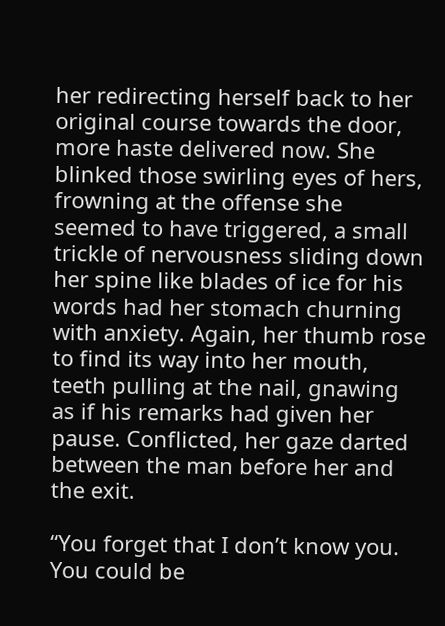her redirecting herself back to her original course towards the door, more haste delivered now. She blinked those swirling eyes of hers, frowning at the offense she seemed to have triggered, a small trickle of nervousness sliding down her spine like blades of ice for his words had her stomach churning with anxiety. Again, her thumb rose to find its way into her mouth, teeth pulling at the nail, gnawing as if his remarks had given her pause. Conflicted, her gaze darted between the man before her and the exit.

“You forget that I don’t know you. You could be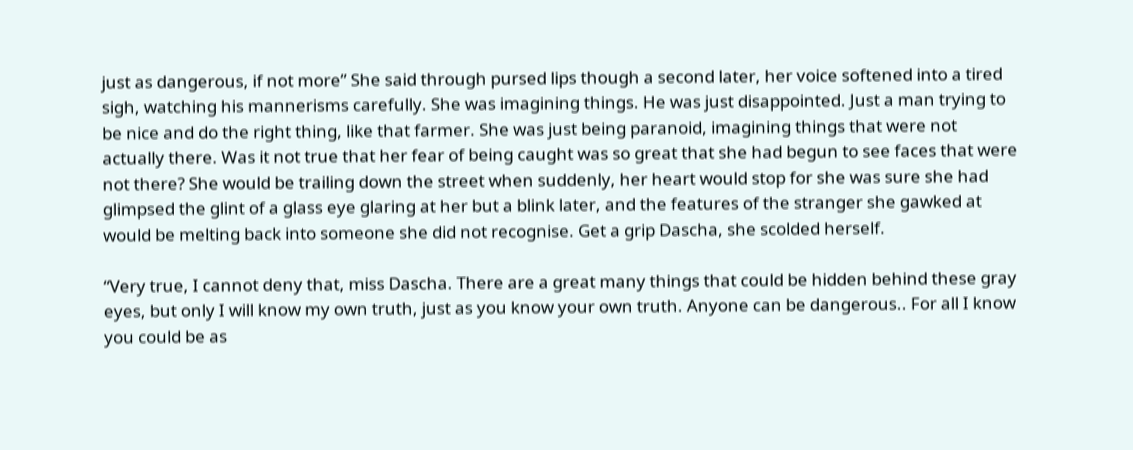just as dangerous, if not more” She said through pursed lips though a second later, her voice softened into a tired sigh, watching his mannerisms carefully. She was imagining things. He was just disappointed. Just a man trying to be nice and do the right thing, like that farmer. She was just being paranoid, imagining things that were not actually there. Was it not true that her fear of being caught was so great that she had begun to see faces that were not there? She would be trailing down the street when suddenly, her heart would stop for she was sure she had glimpsed the glint of a glass eye glaring at her but a blink later, and the features of the stranger she gawked at would be melting back into someone she did not recognise. Get a grip Dascha, she scolded herself.

“Very true, I cannot deny that, miss Dascha. There are a great many things that could be hidden behind these gray eyes, but only I will know my own truth, just as you know your own truth. Anyone can be dangerous.. For all I know you could be as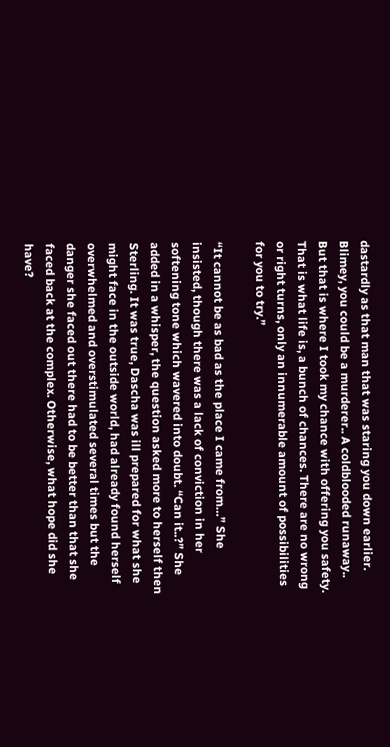dastardly as that man that was staring you down earlier. Blimey, you could be a murderer.. A coldblooded runaway.. But that is where I took my chance with offering you safety. That is what life is, a bunch of chances. There are no wrong or right turns, only an innumerable amount of possibilities for you to try.”

“It cannot be as bad as the place I came from…” She insisted, though there was a lack of conviction in her softening tone which wavered into doubt. “Can it..?” She added in a whisper, the question asked more to herself then Sterling. It was true, Dascha was ill prepared for what she might face in the outside world, had already found herself overwhelmed and overstimulated several times but the danger she faced out there had to be better than that she faced back at the complex. Otherwise, what hope did she have?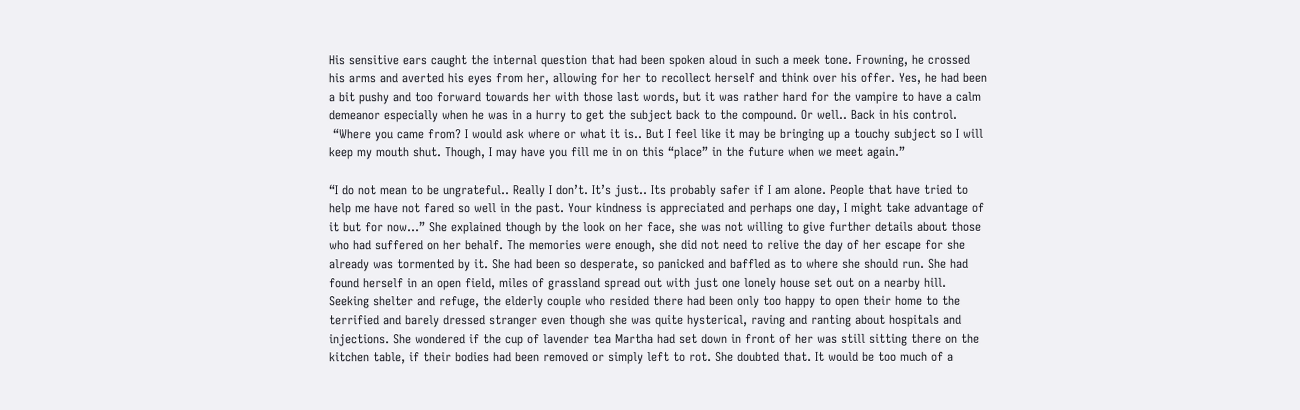His sensitive ears caught the internal question that had been spoken aloud in such a meek tone. Frowning, he crossed his arms and averted his eyes from her, allowing for her to recollect herself and think over his offer. Yes, he had been a bit pushy and too forward towards her with those last words, but it was rather hard for the vampire to have a calm demeanor especially when he was in a hurry to get the subject back to the compound. Or well.. Back in his control.
 “Where you came from? I would ask where or what it is.. But I feel like it may be bringing up a touchy subject so I will keep my mouth shut. Though, I may have you fill me in on this “place” in the future when we meet again.”

“I do not mean to be ungrateful.. Really I don’t. It’s just.. Its probably safer if I am alone. People that have tried to help me have not fared so well in the past. Your kindness is appreciated and perhaps one day, I might take advantage of it but for now…” She explained though by the look on her face, she was not willing to give further details about those who had suffered on her behalf. The memories were enough, she did not need to relive the day of her escape for she already was tormented by it. She had been so desperate, so panicked and baffled as to where she should run. She had found herself in an open field, miles of grassland spread out with just one lonely house set out on a nearby hill. Seeking shelter and refuge, the elderly couple who resided there had been only too happy to open their home to the terrified and barely dressed stranger even though she was quite hysterical, raving and ranting about hospitals and injections. She wondered if the cup of lavender tea Martha had set down in front of her was still sitting there on the kitchen table, if their bodies had been removed or simply left to rot. She doubted that. It would be too much of a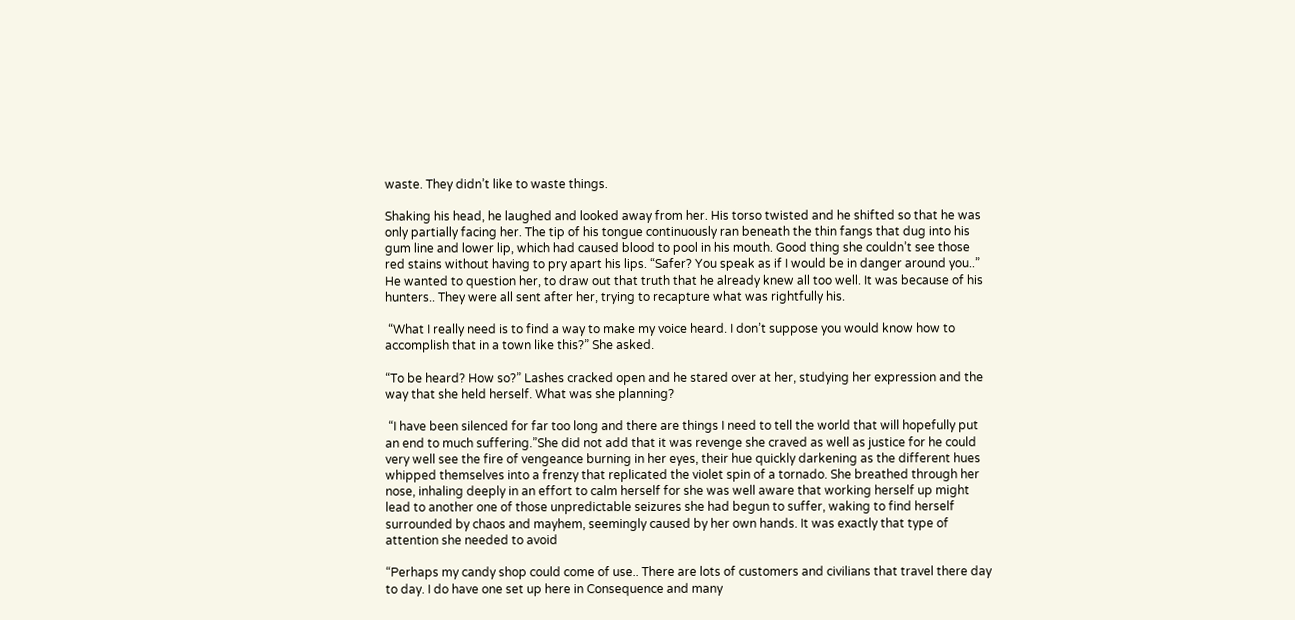waste. They didn’t like to waste things.

Shaking his head, he laughed and looked away from her. His torso twisted and he shifted so that he was only partially facing her. The tip of his tongue continuously ran beneath the thin fangs that dug into his gum line and lower lip, which had caused blood to pool in his mouth. Good thing she couldn’t see those red stains without having to pry apart his lips. “Safer? You speak as if I would be in danger around you..” He wanted to question her, to draw out that truth that he already knew all too well. It was because of his hunters.. They were all sent after her, trying to recapture what was rightfully his.

 “What I really need is to find a way to make my voice heard. I don’t suppose you would know how to accomplish that in a town like this?” She asked.

“To be heard? How so?” Lashes cracked open and he stared over at her, studying her expression and the way that she held herself. What was she planning?

 “I have been silenced for far too long and there are things I need to tell the world that will hopefully put an end to much suffering.”She did not add that it was revenge she craved as well as justice for he could very well see the fire of vengeance burning in her eyes, their hue quickly darkening as the different hues whipped themselves into a frenzy that replicated the violet spin of a tornado. She breathed through her nose, inhaling deeply in an effort to calm herself for she was well aware that working herself up might lead to another one of those unpredictable seizures she had begun to suffer, waking to find herself surrounded by chaos and mayhem, seemingly caused by her own hands. It was exactly that type of attention she needed to avoid

“Perhaps my candy shop could come of use.. There are lots of customers and civilians that travel there day to day. I do have one set up here in Consequence and many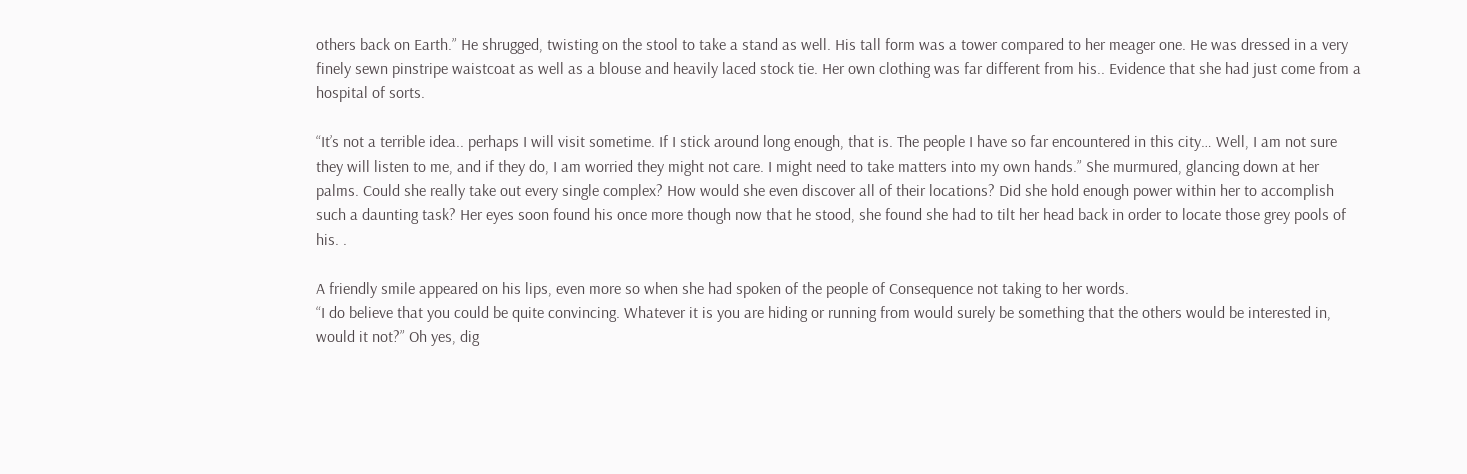others back on Earth.” He shrugged, twisting on the stool to take a stand as well. His tall form was a tower compared to her meager one. He was dressed in a very finely sewn pinstripe waistcoat as well as a blouse and heavily laced stock tie. Her own clothing was far different from his.. Evidence that she had just come from a hospital of sorts.

“It’s not a terrible idea.. perhaps I will visit sometime. If I stick around long enough, that is. The people I have so far encountered in this city… Well, I am not sure they will listen to me, and if they do, I am worried they might not care. I might need to take matters into my own hands.” She murmured, glancing down at her palms. Could she really take out every single complex? How would she even discover all of their locations? Did she hold enough power within her to accomplish such a daunting task? Her eyes soon found his once more though now that he stood, she found she had to tilt her head back in order to locate those grey pools of his. .

A friendly smile appeared on his lips, even more so when she had spoken of the people of Consequence not taking to her words.
“I do believe that you could be quite convincing. Whatever it is you are hiding or running from would surely be something that the others would be interested in, would it not?” Oh yes, dig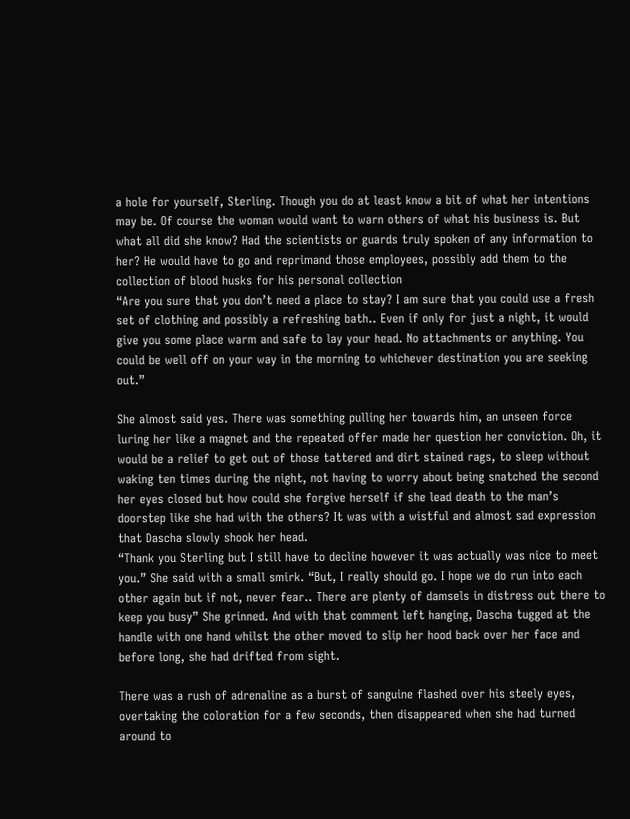a hole for yourself, Sterling. Though you do at least know a bit of what her intentions may be. Of course the woman would want to warn others of what his business is. But what all did she know? Had the scientists or guards truly spoken of any information to her? He would have to go and reprimand those employees, possibly add them to the collection of blood husks for his personal collection
“Are you sure that you don’t need a place to stay? I am sure that you could use a fresh set of clothing and possibly a refreshing bath.. Even if only for just a night, it would give you some place warm and safe to lay your head. No attachments or anything. You could be well off on your way in the morning to whichever destination you are seeking out.”

She almost said yes. There was something pulling her towards him, an unseen force luring her like a magnet and the repeated offer made her question her conviction. Oh, it would be a relief to get out of those tattered and dirt stained rags, to sleep without waking ten times during the night, not having to worry about being snatched the second her eyes closed but how could she forgive herself if she lead death to the man’s doorstep like she had with the others? It was with a wistful and almost sad expression that Dascha slowly shook her head.
“Thank you Sterling but I still have to decline however it was actually was nice to meet you.” She said with a small smirk. “But, I really should go. I hope we do run into each other again but if not, never fear.. There are plenty of damsels in distress out there to keep you busy” She grinned. And with that comment left hanging, Dascha tugged at the handle with one hand whilst the other moved to slip her hood back over her face and before long, she had drifted from sight.

There was a rush of adrenaline as a burst of sanguine flashed over his steely eyes, overtaking the coloration for a few seconds, then disappeared when she had turned around to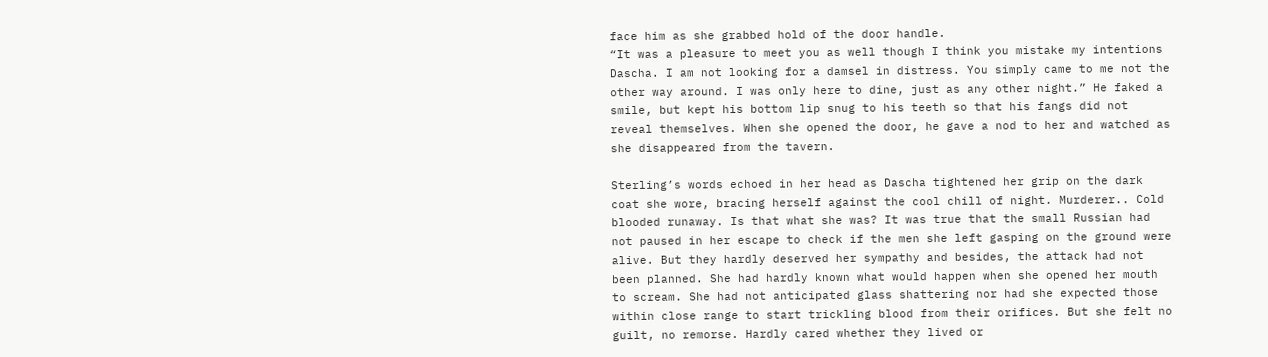face him as she grabbed hold of the door handle.
“It was a pleasure to meet you as well though I think you mistake my intentions Dascha. I am not looking for a damsel in distress. You simply came to me not the other way around. I was only here to dine, just as any other night.” He faked a smile, but kept his bottom lip snug to his teeth so that his fangs did not reveal themselves. When she opened the door, he gave a nod to her and watched as she disappeared from the tavern.

Sterling’s words echoed in her head as Dascha tightened her grip on the dark coat she wore, bracing herself against the cool chill of night. Murderer.. Cold blooded runaway. Is that what she was? It was true that the small Russian had not paused in her escape to check if the men she left gasping on the ground were alive. But they hardly deserved her sympathy and besides, the attack had not been planned. She had hardly known what would happen when she opened her mouth to scream. She had not anticipated glass shattering nor had she expected those within close range to start trickling blood from their orifices. But she felt no guilt, no remorse. Hardly cared whether they lived or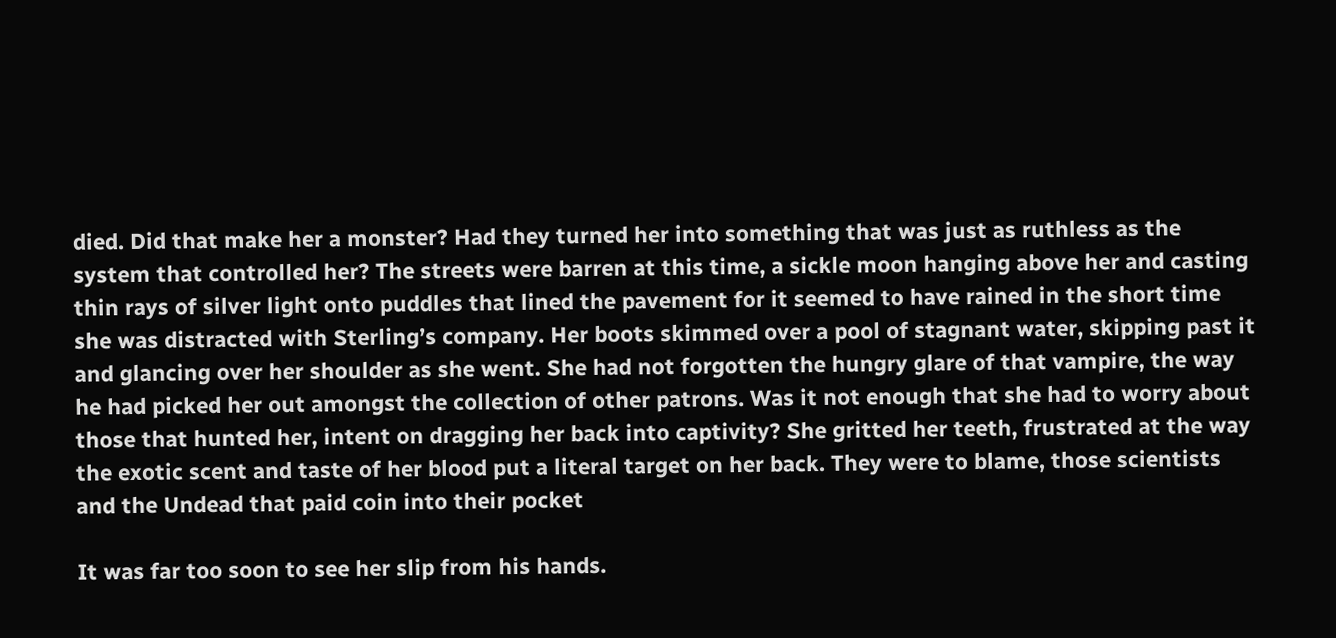died. Did that make her a monster? Had they turned her into something that was just as ruthless as the system that controlled her? The streets were barren at this time, a sickle moon hanging above her and casting thin rays of silver light onto puddles that lined the pavement for it seemed to have rained in the short time she was distracted with Sterling’s company. Her boots skimmed over a pool of stagnant water, skipping past it and glancing over her shoulder as she went. She had not forgotten the hungry glare of that vampire, the way he had picked her out amongst the collection of other patrons. Was it not enough that she had to worry about those that hunted her, intent on dragging her back into captivity? She gritted her teeth, frustrated at the way the exotic scent and taste of her blood put a literal target on her back. They were to blame, those scientists and the Undead that paid coin into their pocket

It was far too soon to see her slip from his hands.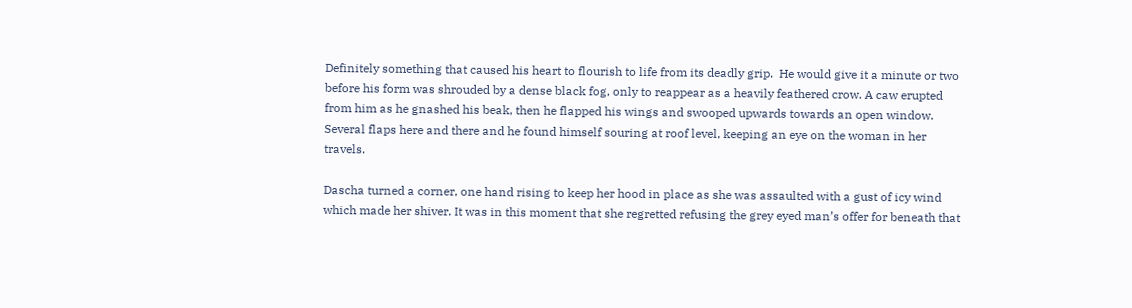Definitely something that caused his heart to flourish to life from its deadly grip.  He would give it a minute or two before his form was shrouded by a dense black fog, only to reappear as a heavily feathered crow. A caw erupted from him as he gnashed his beak, then he flapped his wings and swooped upwards towards an open window. Several flaps here and there and he found himself souring at roof level, keeping an eye on the woman in her travels.

Dascha turned a corner, one hand rising to keep her hood in place as she was assaulted with a gust of icy wind which made her shiver. It was in this moment that she regretted refusing the grey eyed man’s offer for beneath that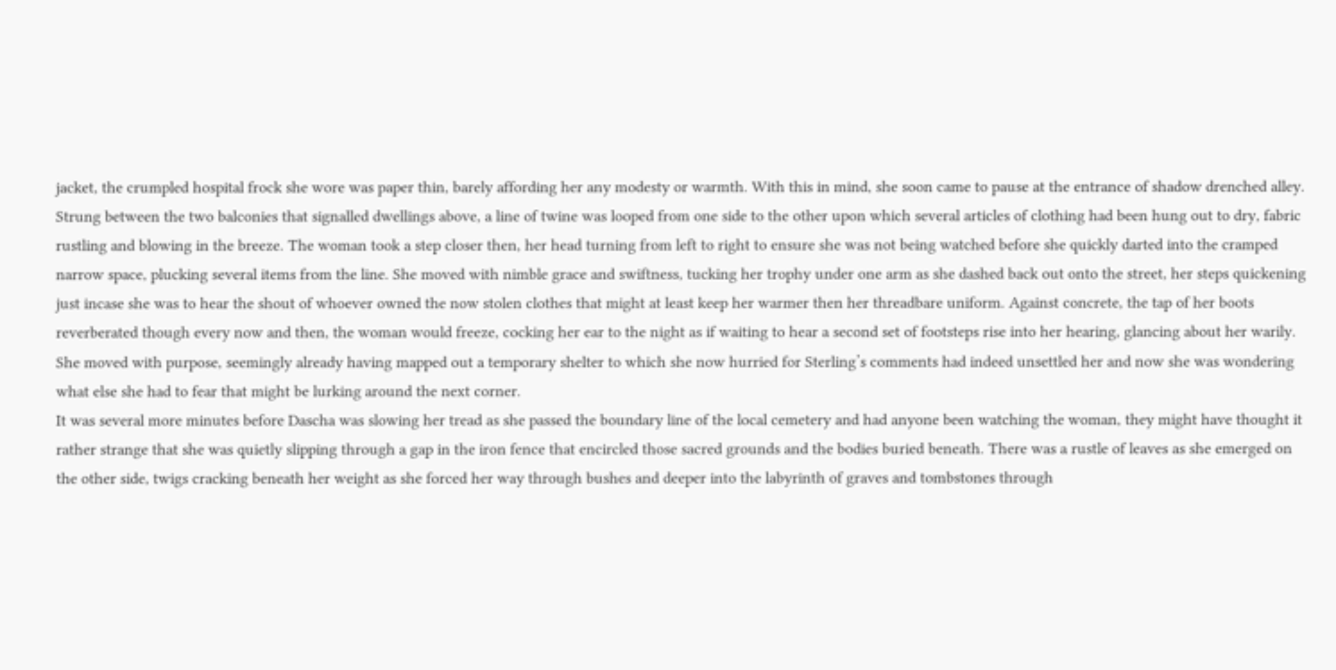jacket, the crumpled hospital frock she wore was paper thin, barely affording her any modesty or warmth. With this in mind, she soon came to pause at the entrance of shadow drenched alley. Strung between the two balconies that signalled dwellings above, a line of twine was looped from one side to the other upon which several articles of clothing had been hung out to dry, fabric rustling and blowing in the breeze. The woman took a step closer then, her head turning from left to right to ensure she was not being watched before she quickly darted into the cramped narrow space, plucking several items from the line. She moved with nimble grace and swiftness, tucking her trophy under one arm as she dashed back out onto the street, her steps quickening just incase she was to hear the shout of whoever owned the now stolen clothes that might at least keep her warmer then her threadbare uniform. Against concrete, the tap of her boots reverberated though every now and then, the woman would freeze, cocking her ear to the night as if waiting to hear a second set of footsteps rise into her hearing, glancing about her warily. She moved with purpose, seemingly already having mapped out a temporary shelter to which she now hurried for Sterling’s comments had indeed unsettled her and now she was wondering what else she had to fear that might be lurking around the next corner.
It was several more minutes before Dascha was slowing her tread as she passed the boundary line of the local cemetery and had anyone been watching the woman, they might have thought it rather strange that she was quietly slipping through a gap in the iron fence that encircled those sacred grounds and the bodies buried beneath. There was a rustle of leaves as she emerged on the other side, twigs cracking beneath her weight as she forced her way through bushes and deeper into the labyrinth of graves and tombstones through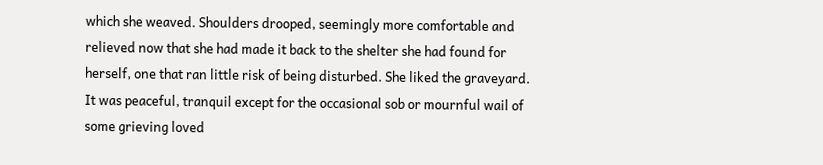which she weaved. Shoulders drooped, seemingly more comfortable and relieved now that she had made it back to the shelter she had found for herself, one that ran little risk of being disturbed. She liked the graveyard. It was peaceful, tranquil except for the occasional sob or mournful wail of some grieving loved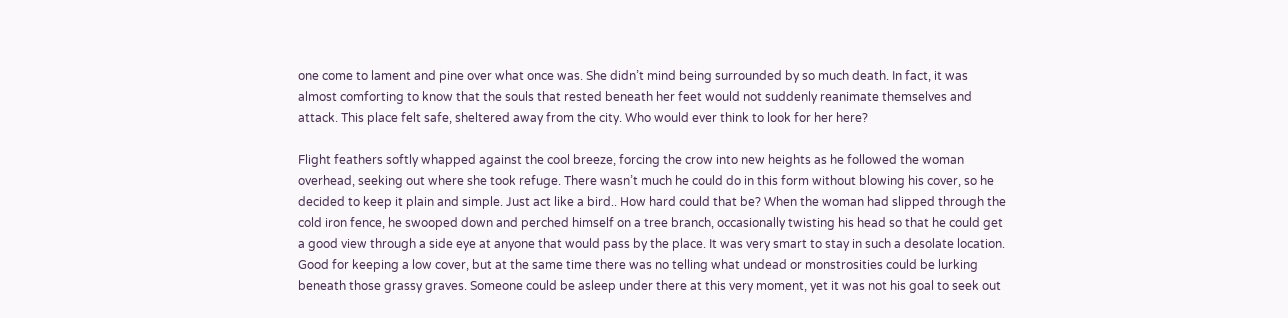one come to lament and pine over what once was. She didn’t mind being surrounded by so much death. In fact, it was almost comforting to know that the souls that rested beneath her feet would not suddenly reanimate themselves and attack. This place felt safe, sheltered away from the city. Who would ever think to look for her here?

Flight feathers softly whapped against the cool breeze, forcing the crow into new heights as he followed the woman overhead, seeking out where she took refuge. There wasn’t much he could do in this form without blowing his cover, so he decided to keep it plain and simple. Just act like a bird.. How hard could that be? When the woman had slipped through the cold iron fence, he swooped down and perched himself on a tree branch, occasionally twisting his head so that he could get a good view through a side eye at anyone that would pass by the place. It was very smart to stay in such a desolate location. Good for keeping a low cover, but at the same time there was no telling what undead or monstrosities could be lurking beneath those grassy graves. Someone could be asleep under there at this very moment, yet it was not his goal to seek out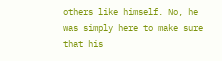others like himself. No, he was simply here to make sure that his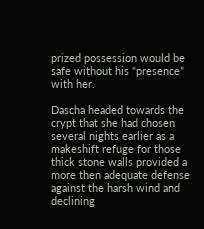prized possession would be safe without his “presence” with her.

Dascha headed towards the crypt that she had chosen several nights earlier as a makeshift refuge for those thick stone walls provided a more then adequate defense against the harsh wind and declining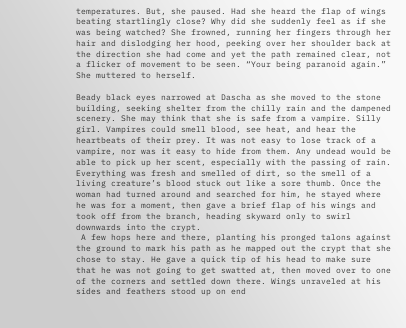temperatures. But, she paused. Had she heard the flap of wings beating startlingly close? Why did she suddenly feel as if she was being watched? She frowned, running her fingers through her hair and dislodging her hood, peeking over her shoulder back at the direction she had come and yet the path remained clear, not a flicker of movement to be seen. “Your being paranoid again.” She muttered to herself.

Beady black eyes narrowed at Dascha as she moved to the stone building, seeking shelter from the chilly rain and the dampened scenery. She may think that she is safe from a vampire. Silly girl. Vampires could smell blood, see heat, and hear the heartbeats of their prey. It was not easy to lose track of a vampire, nor was it easy to hide from them. Any undead would be able to pick up her scent, especially with the passing of rain. Everything was fresh and smelled of dirt, so the smell of a living creature’s blood stuck out like a sore thumb. Once the woman had turned around and searched for him, he stayed where he was for a moment, then gave a brief flap of his wings and took off from the branch, heading skyward only to swirl downwards into the crypt.
 A few hops here and there, planting his pronged talons against the ground to mark his path as he mapped out the crypt that she chose to stay. He gave a quick tip of his head to make sure that he was not going to get swatted at, then moved over to one of the corners and settled down there. Wings unraveled at his sides and feathers stood up on end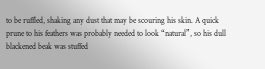to be ruffled, shaking any dust that may be scouring his skin. A quick prune to his feathers was probably needed to look “natural”, so his dull blackened beak was stuffed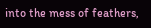into the mess of feathers,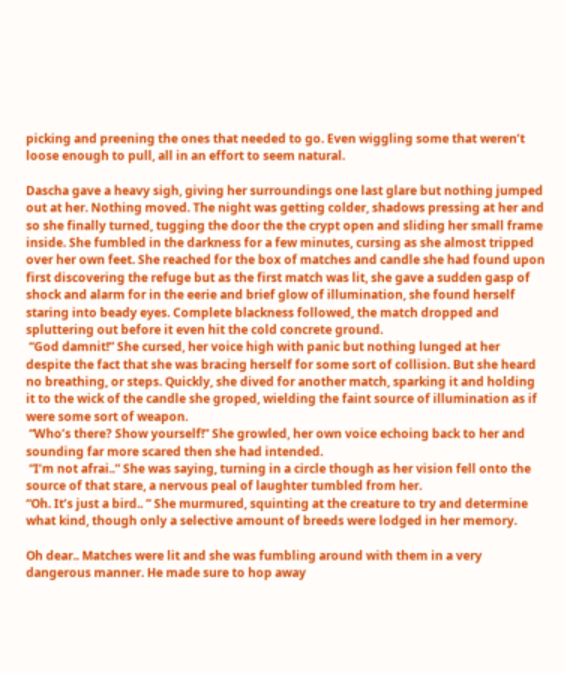picking and preening the ones that needed to go. Even wiggling some that weren’t loose enough to pull, all in an effort to seem natural.

Dascha gave a heavy sigh, giving her surroundings one last glare but nothing jumped out at her. Nothing moved. The night was getting colder, shadows pressing at her and so she finally turned, tugging the door the the crypt open and sliding her small frame inside. She fumbled in the darkness for a few minutes, cursing as she almost tripped over her own feet. She reached for the box of matches and candle she had found upon first discovering the refuge but as the first match was lit, she gave a sudden gasp of shock and alarm for in the eerie and brief glow of illumination, she found herself staring into beady eyes. Complete blackness followed, the match dropped and spluttering out before it even hit the cold concrete ground.
 “God damnit!” She cursed, her voice high with panic but nothing lunged at her despite the fact that she was bracing herself for some sort of collision. But she heard no breathing, or steps. Quickly, she dived for another match, sparking it and holding it to the wick of the candle she groped, wielding the faint source of illumination as if were some sort of weapon.
 “Who’s there? Show yourself!” She growled, her own voice echoing back to her and sounding far more scared then she had intended.
 “I’m not afrai..” She was saying, turning in a circle though as her vision fell onto the source of that stare, a nervous peal of laughter tumbled from her.
“Oh. It’s just a bird.. ” She murmured, squinting at the creature to try and determine what kind, though only a selective amount of breeds were lodged in her memory.

Oh dear.. Matches were lit and she was fumbling around with them in a very dangerous manner. He made sure to hop away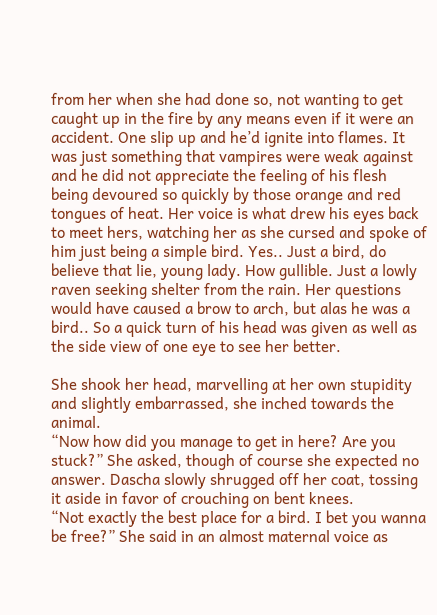from her when she had done so, not wanting to get caught up in the fire by any means even if it were an accident. One slip up and he’d ignite into flames. It was just something that vampires were weak against and he did not appreciate the feeling of his flesh being devoured so quickly by those orange and red tongues of heat. Her voice is what drew his eyes back to meet hers, watching her as she cursed and spoke of him just being a simple bird. Yes.. Just a bird, do believe that lie, young lady. How gullible. Just a lowly raven seeking shelter from the rain. Her questions would have caused a brow to arch, but alas he was a bird.. So a quick turn of his head was given as well as the side view of one eye to see her better.

She shook her head, marvelling at her own stupidity and slightly embarrassed, she inched towards the animal.
“Now how did you manage to get in here? Are you stuck?” She asked, though of course she expected no answer. Dascha slowly shrugged off her coat, tossing it aside in favor of crouching on bent knees.
“Not exactly the best place for a bird. I bet you wanna be free?” She said in an almost maternal voice as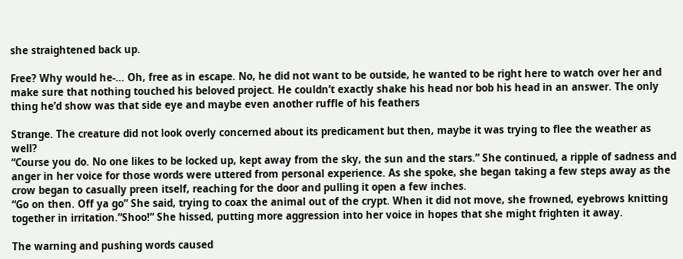she straightened back up.

Free? Why would he-… Oh, free as in escape. No, he did not want to be outside, he wanted to be right here to watch over her and make sure that nothing touched his beloved project. He couldn’t exactly shake his head nor bob his head in an answer. The only thing he’d show was that side eye and maybe even another ruffle of his feathers

Strange. The creature did not look overly concerned about its predicament but then, maybe it was trying to flee the weather as well?
“Course you do. No one likes to be locked up, kept away from the sky, the sun and the stars.” She continued, a ripple of sadness and anger in her voice for those words were uttered from personal experience. As she spoke, she began taking a few steps away as the crow began to casually preen itself, reaching for the door and pulling it open a few inches.
“Go on then. Off ya go” She said, trying to coax the animal out of the crypt. When it did not move, she frowned, eyebrows knitting together in irritation.”Shoo!” She hissed, putting more aggression into her voice in hopes that she might frighten it away.

The warning and pushing words caused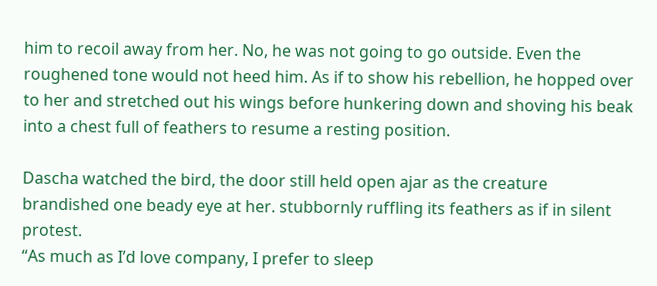him to recoil away from her. No, he was not going to go outside. Even the roughened tone would not heed him. As if to show his rebellion, he hopped over to her and stretched out his wings before hunkering down and shoving his beak into a chest full of feathers to resume a resting position.

Dascha watched the bird, the door still held open ajar as the creature brandished one beady eye at her. stubbornly ruffling its feathers as if in silent protest.
“As much as I’d love company, I prefer to sleep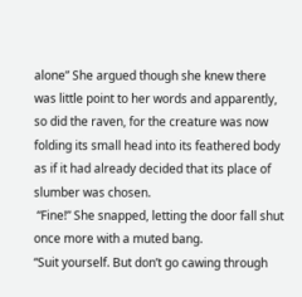alone” She argued though she knew there was little point to her words and apparently, so did the raven, for the creature was now folding its small head into its feathered body as if it had already decided that its place of slumber was chosen.
 “Fine!” She snapped, letting the door fall shut once more with a muted bang.
“Suit yourself. But don’t go cawing through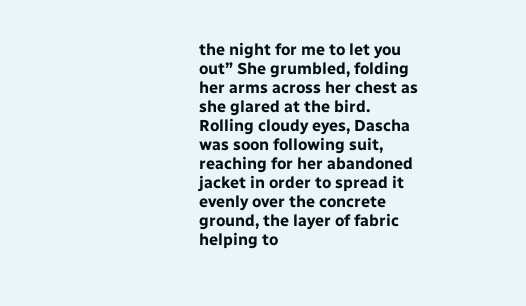the night for me to let you out” She grumbled, folding her arms across her chest as she glared at the bird. Rolling cloudy eyes, Dascha was soon following suit, reaching for her abandoned jacket in order to spread it evenly over the concrete ground, the layer of fabric helping to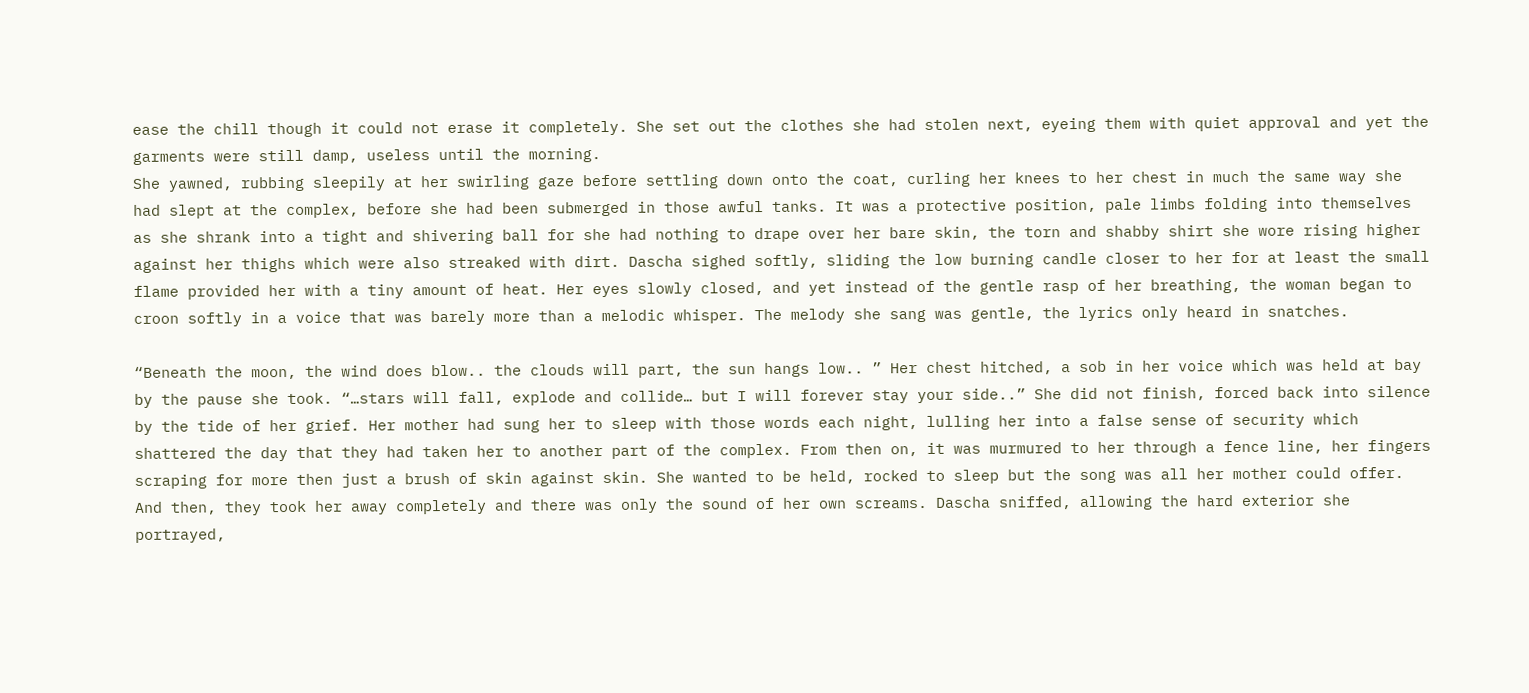ease the chill though it could not erase it completely. She set out the clothes she had stolen next, eyeing them with quiet approval and yet the garments were still damp, useless until the morning.
She yawned, rubbing sleepily at her swirling gaze before settling down onto the coat, curling her knees to her chest in much the same way she had slept at the complex, before she had been submerged in those awful tanks. It was a protective position, pale limbs folding into themselves as she shrank into a tight and shivering ball for she had nothing to drape over her bare skin, the torn and shabby shirt she wore rising higher against her thighs which were also streaked with dirt. Dascha sighed softly, sliding the low burning candle closer to her for at least the small flame provided her with a tiny amount of heat. Her eyes slowly closed, and yet instead of the gentle rasp of her breathing, the woman began to croon softly in a voice that was barely more than a melodic whisper. The melody she sang was gentle, the lyrics only heard in snatches.

“Beneath the moon, the wind does blow.. the clouds will part, the sun hangs low.. ” Her chest hitched, a sob in her voice which was held at bay by the pause she took. “…stars will fall, explode and collide… but I will forever stay your side..” She did not finish, forced back into silence by the tide of her grief. Her mother had sung her to sleep with those words each night, lulling her into a false sense of security which shattered the day that they had taken her to another part of the complex. From then on, it was murmured to her through a fence line, her fingers scraping for more then just a brush of skin against skin. She wanted to be held, rocked to sleep but the song was all her mother could offer. And then, they took her away completely and there was only the sound of her own screams. Dascha sniffed, allowing the hard exterior she portrayed,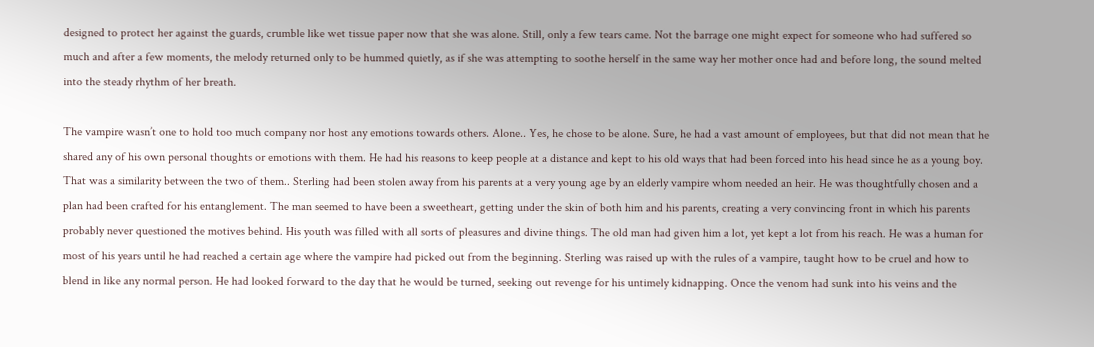designed to protect her against the guards, crumble like wet tissue paper now that she was alone. Still, only a few tears came. Not the barrage one might expect for someone who had suffered so much and after a few moments, the melody returned only to be hummed quietly, as if she was attempting to soothe herself in the same way her mother once had and before long, the sound melted into the steady rhythm of her breath.

The vampire wasn’t one to hold too much company nor host any emotions towards others. Alone.. Yes, he chose to be alone. Sure, he had a vast amount of employees, but that did not mean that he shared any of his own personal thoughts or emotions with them. He had his reasons to keep people at a distance and kept to his old ways that had been forced into his head since he as a young boy. That was a similarity between the two of them.. Sterling had been stolen away from his parents at a very young age by an elderly vampire whom needed an heir. He was thoughtfully chosen and a plan had been crafted for his entanglement. The man seemed to have been a sweetheart, getting under the skin of both him and his parents, creating a very convincing front in which his parents probably never questioned the motives behind. His youth was filled with all sorts of pleasures and divine things. The old man had given him a lot, yet kept a lot from his reach. He was a human for most of his years until he had reached a certain age where the vampire had picked out from the beginning. Sterling was raised up with the rules of a vampire, taught how to be cruel and how to blend in like any normal person. He had looked forward to the day that he would be turned, seeking out revenge for his untimely kidnapping. Once the venom had sunk into his veins and the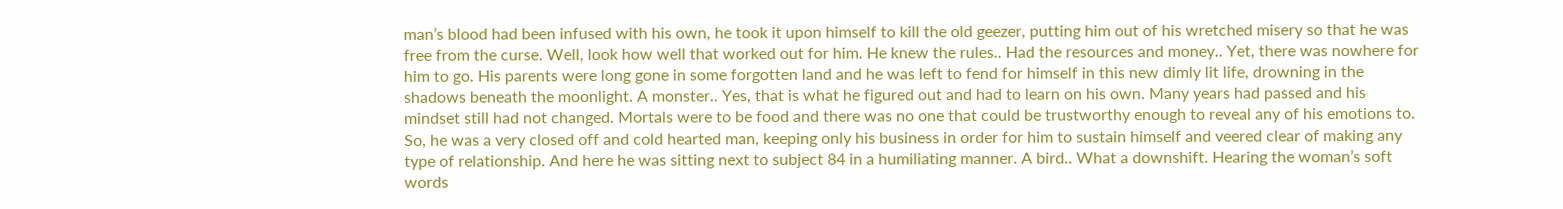man’s blood had been infused with his own, he took it upon himself to kill the old geezer, putting him out of his wretched misery so that he was free from the curse. Well, look how well that worked out for him. He knew the rules.. Had the resources and money.. Yet, there was nowhere for him to go. His parents were long gone in some forgotten land and he was left to fend for himself in this new dimly lit life, drowning in the shadows beneath the moonlight. A monster.. Yes, that is what he figured out and had to learn on his own. Many years had passed and his mindset still had not changed. Mortals were to be food and there was no one that could be trustworthy enough to reveal any of his emotions to.
So, he was a very closed off and cold hearted man, keeping only his business in order for him to sustain himself and veered clear of making any type of relationship. And here he was sitting next to subject 84 in a humiliating manner. A bird.. What a downshift. Hearing the woman’s soft words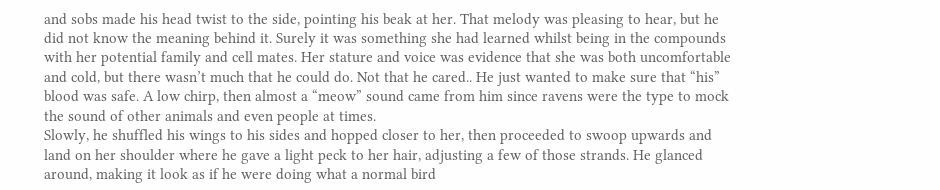and sobs made his head twist to the side, pointing his beak at her. That melody was pleasing to hear, but he did not know the meaning behind it. Surely it was something she had learned whilst being in the compounds with her potential family and cell mates. Her stature and voice was evidence that she was both uncomfortable and cold, but there wasn’t much that he could do. Not that he cared.. He just wanted to make sure that “his” blood was safe. A low chirp, then almost a “meow” sound came from him since ravens were the type to mock the sound of other animals and even people at times.
Slowly, he shuffled his wings to his sides and hopped closer to her, then proceeded to swoop upwards and land on her shoulder where he gave a light peck to her hair, adjusting a few of those strands. He glanced around, making it look as if he were doing what a normal bird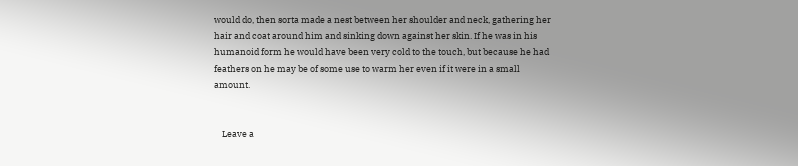would do, then sorta made a nest between her shoulder and neck, gathering her hair and coat around him and sinking down against her skin. If he was in his humanoid form he would have been very cold to the touch, but because he had feathers on he may be of some use to warm her even if it were in a small amount.


    Leave a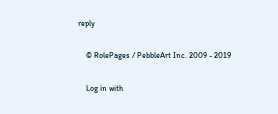reply

    © RolePages / PebbleArt Inc. 2009 - 2019

    Log in with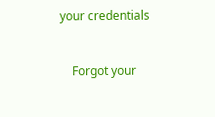your credentials


    Forgot your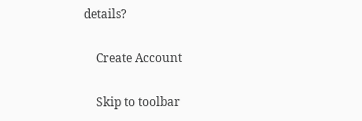details?

    Create Account

    Skip to toolbar